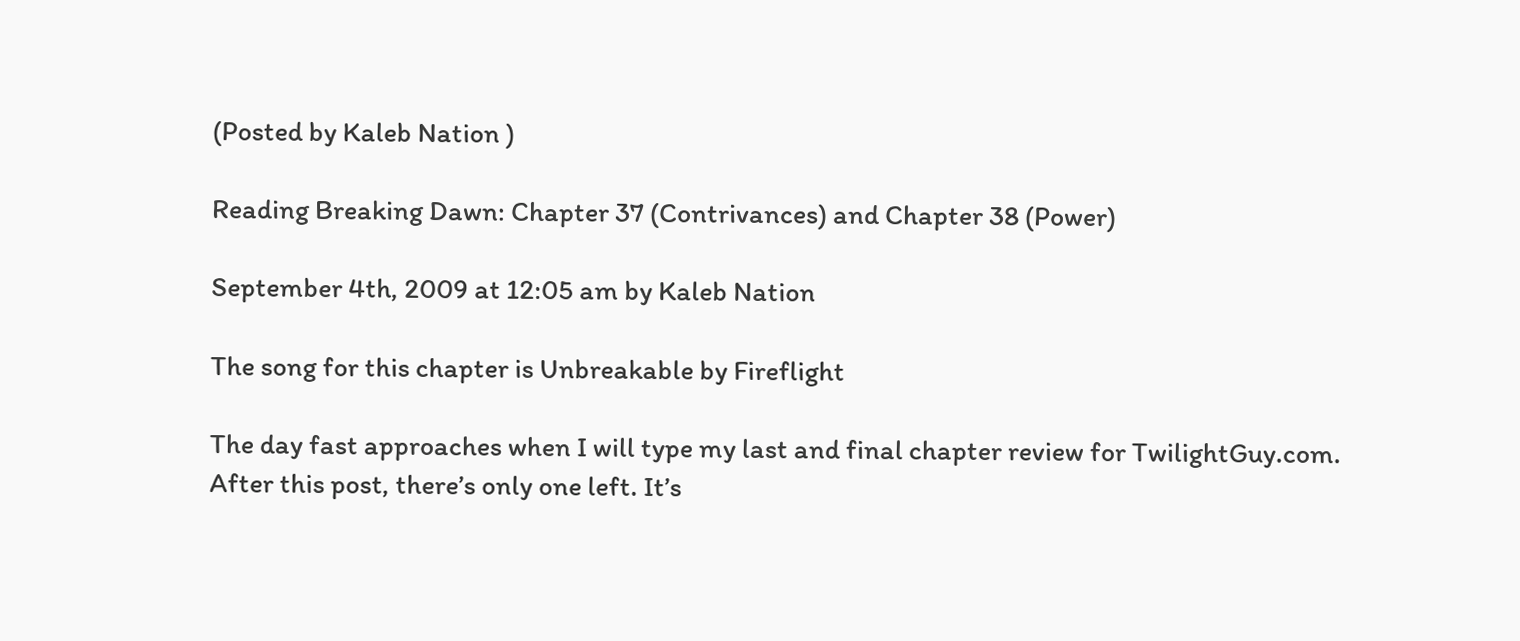(Posted by Kaleb Nation )

Reading Breaking Dawn: Chapter 37 (Contrivances) and Chapter 38 (Power)

September 4th, 2009 at 12:05 am by Kaleb Nation

The song for this chapter is Unbreakable by Fireflight

The day fast approaches when I will type my last and final chapter review for TwilightGuy.com. After this post, there’s only one left. It’s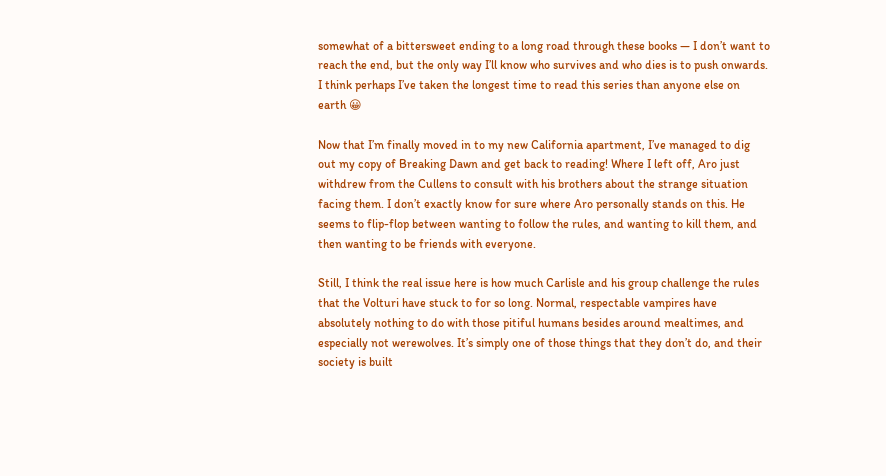somewhat of a bittersweet ending to a long road through these books — I don’t want to reach the end, but the only way I’ll know who survives and who dies is to push onwards. I think perhaps I’ve taken the longest time to read this series than anyone else on earth 😀

Now that I’m finally moved in to my new California apartment, I’ve managed to dig out my copy of Breaking Dawn and get back to reading! Where I left off, Aro just withdrew from the Cullens to consult with his brothers about the strange situation facing them. I don’t exactly know for sure where Aro personally stands on this. He seems to flip-flop between wanting to follow the rules, and wanting to kill them, and then wanting to be friends with everyone.

Still, I think the real issue here is how much Carlisle and his group challenge the rules that the Volturi have stuck to for so long. Normal, respectable vampires have absolutely nothing to do with those pitiful humans besides around mealtimes, and especially not werewolves. It’s simply one of those things that they don’t do, and their society is built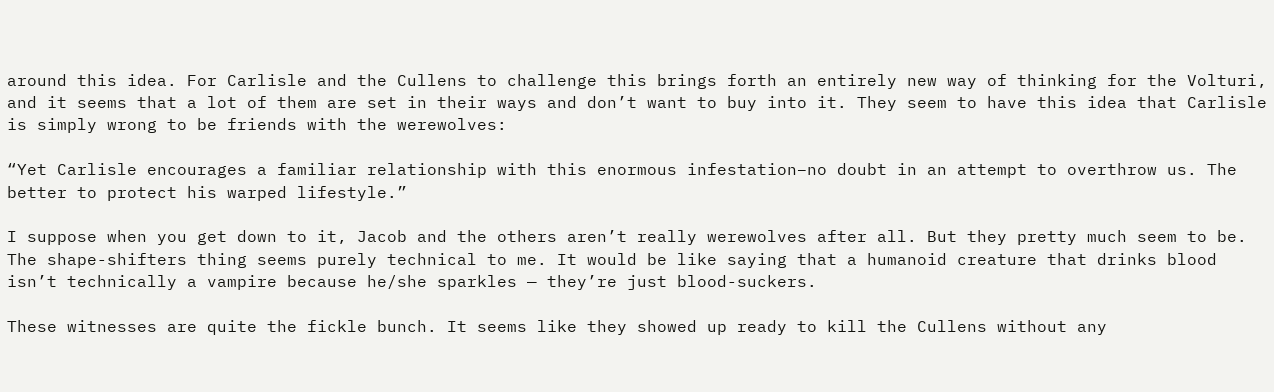around this idea. For Carlisle and the Cullens to challenge this brings forth an entirely new way of thinking for the Volturi, and it seems that a lot of them are set in their ways and don’t want to buy into it. They seem to have this idea that Carlisle is simply wrong to be friends with the werewolves:

“Yet Carlisle encourages a familiar relationship with this enormous infestation–no doubt in an attempt to overthrow us. The better to protect his warped lifestyle.”

I suppose when you get down to it, Jacob and the others aren’t really werewolves after all. But they pretty much seem to be. The shape-shifters thing seems purely technical to me. It would be like saying that a humanoid creature that drinks blood isn’t technically a vampire because he/she sparkles — they’re just blood-suckers.

These witnesses are quite the fickle bunch. It seems like they showed up ready to kill the Cullens without any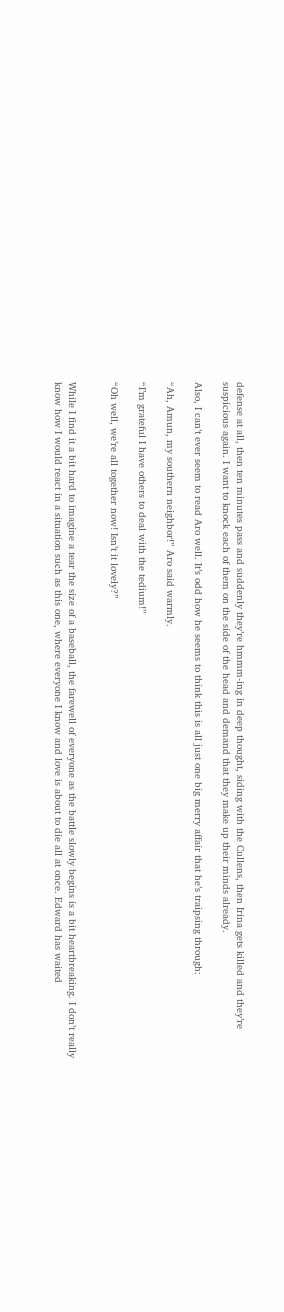defense at all, then ten minutes pass and suddenly they’re hmmm-ing in deep thought, siding with the Cullens, then Irina gets killed and they’re suspicious again. I want to knock each of them on the side of the head and demand that they make up their minds already.

Also, I can’t ever seem to read Aro well. It’s odd how he seems to think this is all just one big merry affair that he’s traipsing through:

“Ah, Amun, my southern neighbor!” Aro said warmly.

“I’m grateful I have others to deal with the tedium!”

“Oh well, we’re all together now! Isn’t it lovely?”


While I find it a bit hard to imagine a tear the size of a baseball, the farewell of everyone as the battle slowly begins is a bit heartbreaking. I don’t really know how I would react in a situation such as this one, where everyone I know and love is about to die all at once. Edward has waited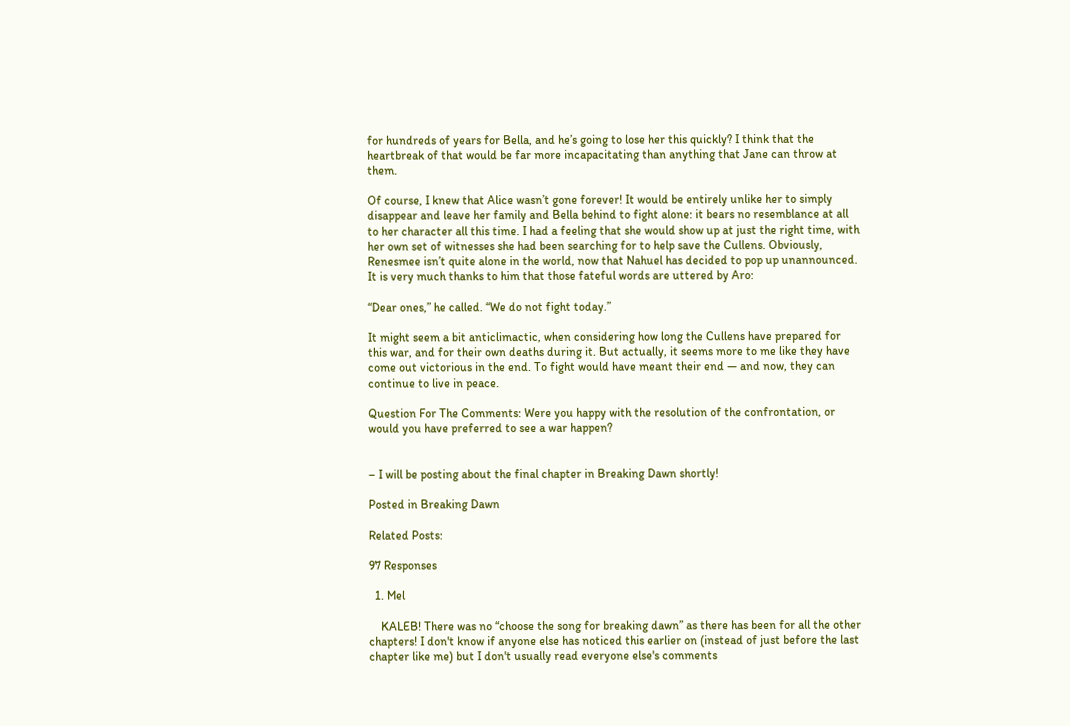for hundreds of years for Bella, and he’s going to lose her this quickly? I think that the heartbreak of that would be far more incapacitating than anything that Jane can throw at them.

Of course, I knew that Alice wasn’t gone forever! It would be entirely unlike her to simply disappear and leave her family and Bella behind to fight alone: it bears no resemblance at all to her character all this time. I had a feeling that she would show up at just the right time, with her own set of witnesses she had been searching for to help save the Cullens. Obviously, Renesmee isn’t quite alone in the world, now that Nahuel has decided to pop up unannounced. It is very much thanks to him that those fateful words are uttered by Aro:

“Dear ones,” he called. “We do not fight today.”

It might seem a bit anticlimactic, when considering how long the Cullens have prepared for this war, and for their own deaths during it. But actually, it seems more to me like they have come out victorious in the end. To fight would have meant their end — and now, they can continue to live in peace.

Question For The Comments: Were you happy with the resolution of the confrontation, or would you have preferred to see a war happen?


– I will be posting about the final chapter in Breaking Dawn shortly!

Posted in Breaking Dawn

Related Posts:

97 Responses

  1. Mel

    KALEB! There was no “choose the song for breaking dawn” as there has been for all the other chapters! I don't know if anyone else has noticed this earlier on (instead of just before the last chapter like me) but I don't usually read everyone else's comments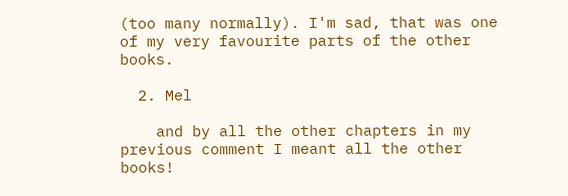(too many normally). I'm sad, that was one of my very favourite parts of the other books.

  2. Mel

    and by all the other chapters in my previous comment I meant all the other books!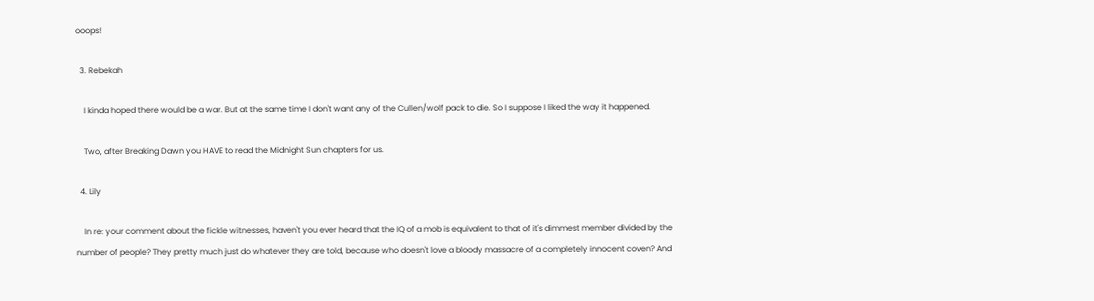ooops!

  3. Rebekah

    I kinda hoped there would be a war. But at the same time I don't want any of the Cullen/wolf pack to die. So I suppose I liked the way it happened.

    Two, after Breaking Dawn you HAVE to read the Midnight Sun chapters for us.

  4. Lily

    In re: your comment about the fickle witnesses, haven't you ever heard that the IQ of a mob is equivalent to that of it's dimmest member divided by the number of people? They pretty much just do whatever they are told, because who doesn't love a bloody massacre of a completely innocent coven? And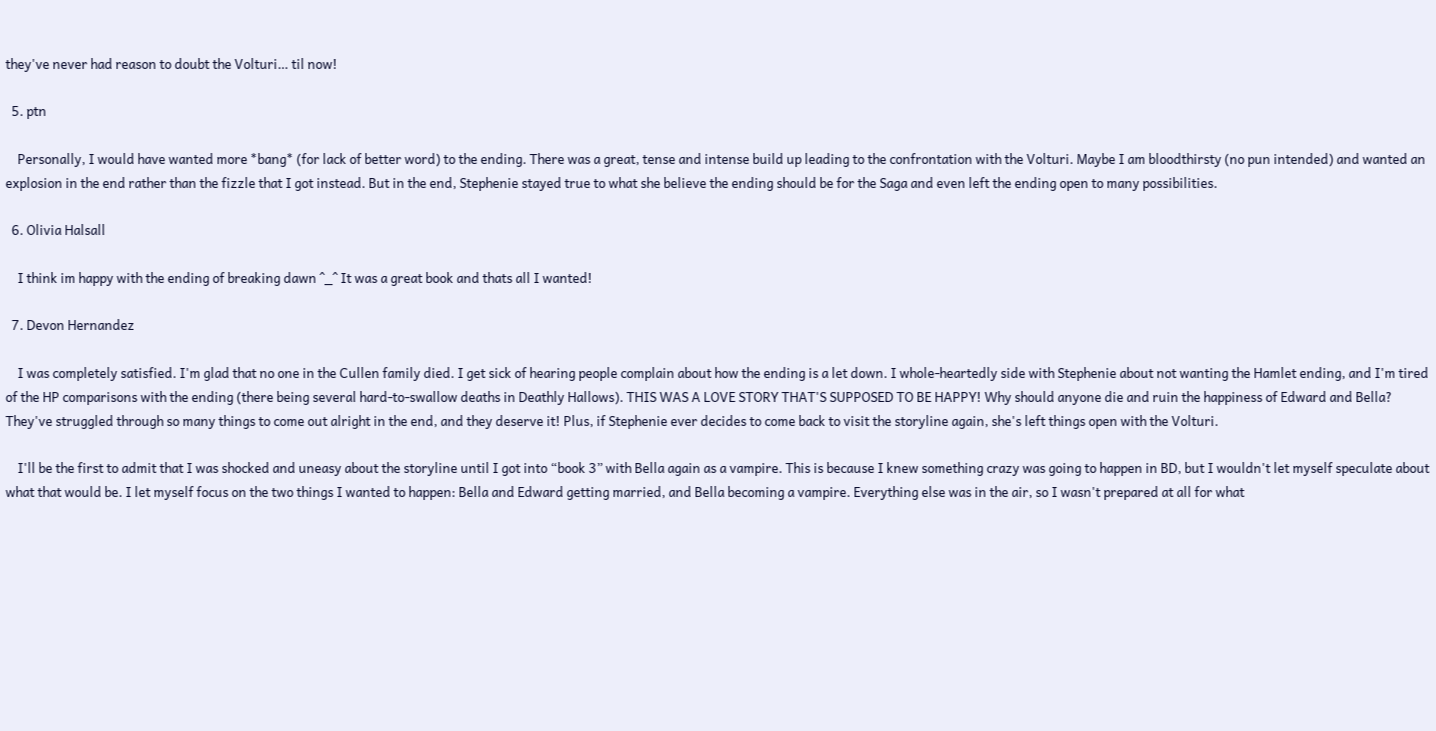they've never had reason to doubt the Volturi… til now!

  5. ptn

    Personally, I would have wanted more *bang* (for lack of better word) to the ending. There was a great, tense and intense build up leading to the confrontation with the Volturi. Maybe I am bloodthirsty (no pun intended) and wanted an explosion in the end rather than the fizzle that I got instead. But in the end, Stephenie stayed true to what she believe the ending should be for the Saga and even left the ending open to many possibilities.

  6. Olivia Halsall

    I think im happy with the ending of breaking dawn ^_^ It was a great book and thats all I wanted!

  7. Devon Hernandez

    I was completely satisfied. I'm glad that no one in the Cullen family died. I get sick of hearing people complain about how the ending is a let down. I whole-heartedly side with Stephenie about not wanting the Hamlet ending, and I'm tired of the HP comparisons with the ending (there being several hard-to-swallow deaths in Deathly Hallows). THIS WAS A LOVE STORY THAT'S SUPPOSED TO BE HAPPY! Why should anyone die and ruin the happiness of Edward and Bella? They've struggled through so many things to come out alright in the end, and they deserve it! Plus, if Stephenie ever decides to come back to visit the storyline again, she's left things open with the Volturi.

    I'll be the first to admit that I was shocked and uneasy about the storyline until I got into “book 3” with Bella again as a vampire. This is because I knew something crazy was going to happen in BD, but I wouldn't let myself speculate about what that would be. I let myself focus on the two things I wanted to happen: Bella and Edward getting married, and Bella becoming a vampire. Everything else was in the air, so I wasn't prepared at all for what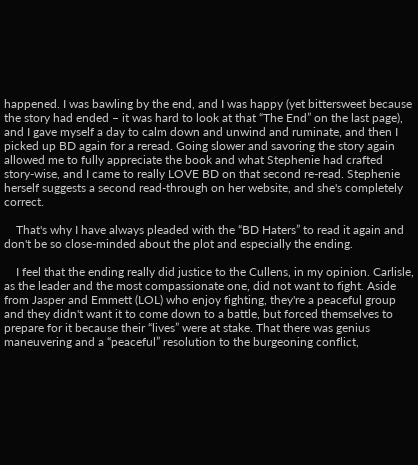happened. I was bawling by the end, and I was happy (yet bittersweet because the story had ended – it was hard to look at that “The End” on the last page), and I gave myself a day to calm down and unwind and ruminate, and then I picked up BD again for a reread. Going slower and savoring the story again allowed me to fully appreciate the book and what Stephenie had crafted story-wise, and I came to really LOVE BD on that second re-read. Stephenie herself suggests a second read-through on her website, and she's completely correct.

    That's why I have always pleaded with the “BD Haters” to read it again and don't be so close-minded about the plot and especially the ending.

    I feel that the ending really did justice to the Cullens, in my opinion. Carlisle, as the leader and the most compassionate one, did not want to fight. Aside from Jasper and Emmett (LOL) who enjoy fighting, they're a peaceful group and they didn't want it to come down to a battle, but forced themselves to prepare for it because their “lives” were at stake. That there was genius maneuvering and a “peaceful” resolution to the burgeoning conflict,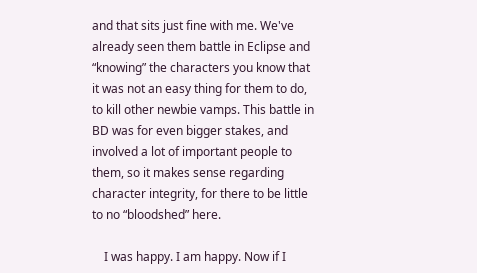and that sits just fine with me. We've already seen them battle in Eclipse and “knowing” the characters you know that it was not an easy thing for them to do, to kill other newbie vamps. This battle in BD was for even bigger stakes, and involved a lot of important people to them, so it makes sense regarding character integrity, for there to be little to no “bloodshed” here.

    I was happy. I am happy. Now if I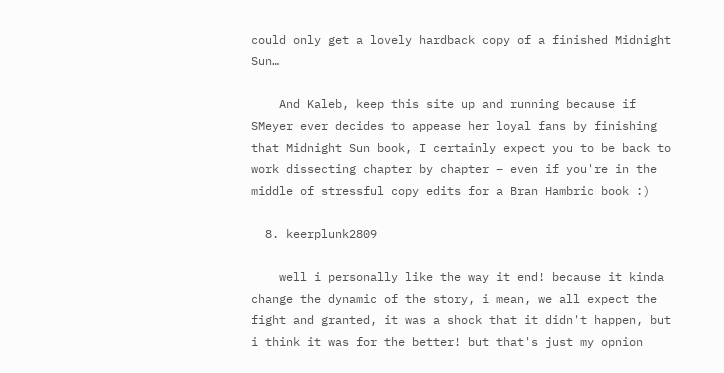could only get a lovely hardback copy of a finished Midnight Sun…

    And Kaleb, keep this site up and running because if SMeyer ever decides to appease her loyal fans by finishing that Midnight Sun book, I certainly expect you to be back to work dissecting chapter by chapter – even if you're in the middle of stressful copy edits for a Bran Hambric book :)

  8. keerplunk2809

    well i personally like the way it end! because it kinda change the dynamic of the story, i mean, we all expect the fight and granted, it was a shock that it didn't happen, but i think it was for the better! but that's just my opnion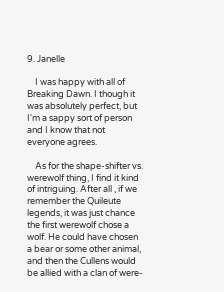9. Janelle

    I was happy with all of Breaking Dawn. I though it was absolutely perfect, but I'm a sappy sort of person and I know that not everyone agrees.

    As for the shape-shifter vs. werewolf thing, I find it kind of intriguing. After all , if we remember the Quileute legends, it was just chance the first werewolf chose a wolf. He could have chosen a bear or some other animal, and then the Cullens would be allied with a clan of were-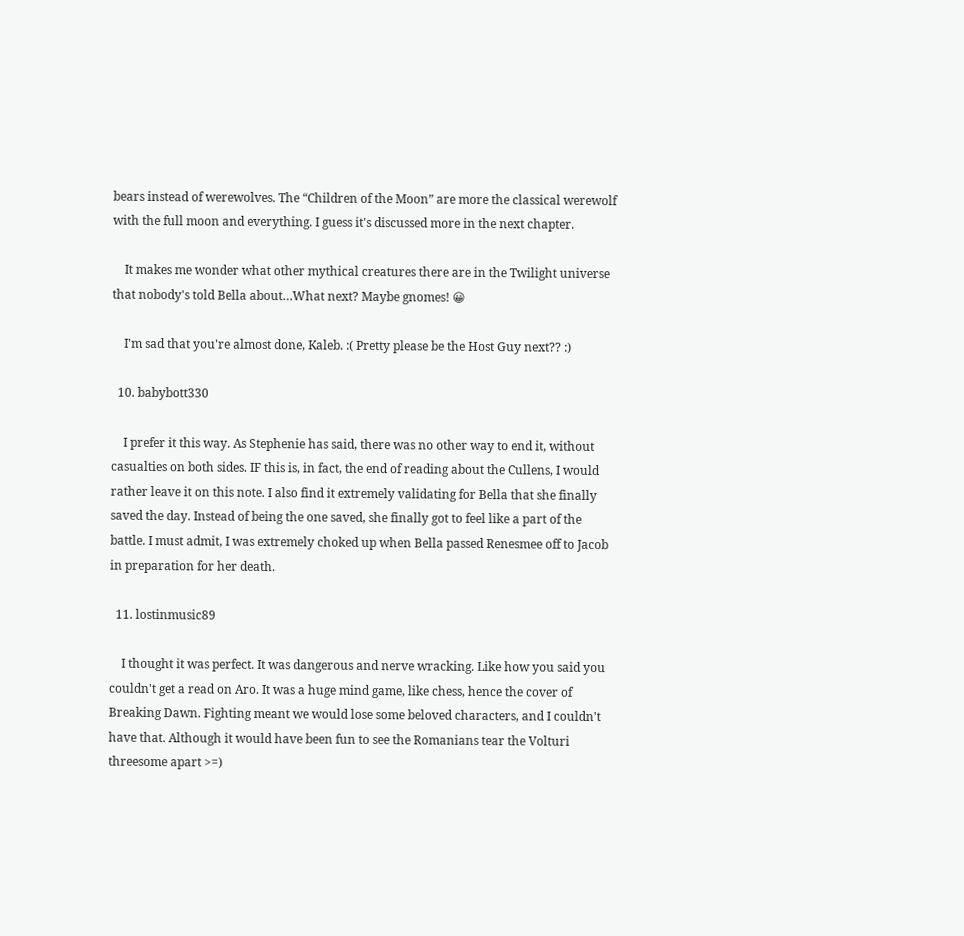bears instead of werewolves. The “Children of the Moon” are more the classical werewolf with the full moon and everything. I guess it's discussed more in the next chapter.

    It makes me wonder what other mythical creatures there are in the Twilight universe that nobody's told Bella about…What next? Maybe gnomes! 😀

    I'm sad that you're almost done, Kaleb. :( Pretty please be the Host Guy next?? :)

  10. babybott330

    I prefer it this way. As Stephenie has said, there was no other way to end it, without casualties on both sides. IF this is, in fact, the end of reading about the Cullens, I would rather leave it on this note. I also find it extremely validating for Bella that she finally saved the day. Instead of being the one saved, she finally got to feel like a part of the battle. I must admit, I was extremely choked up when Bella passed Renesmee off to Jacob in preparation for her death.

  11. lostinmusic89

    I thought it was perfect. It was dangerous and nerve wracking. Like how you said you couldn't get a read on Aro. It was a huge mind game, like chess, hence the cover of Breaking Dawn. Fighting meant we would lose some beloved characters, and I couldn't have that. Although it would have been fun to see the Romanians tear the Volturi threesome apart >=)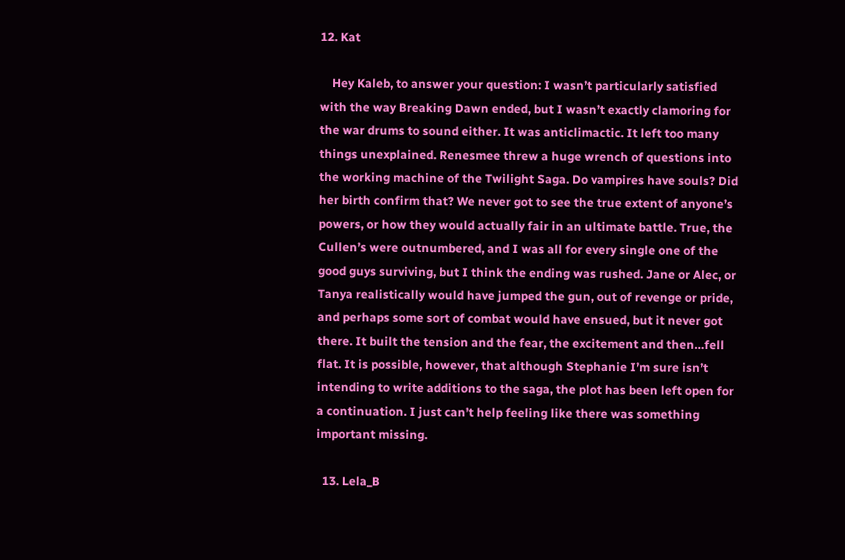12. Kat

    Hey Kaleb, to answer your question: I wasn’t particularly satisfied with the way Breaking Dawn ended, but I wasn’t exactly clamoring for the war drums to sound either. It was anticlimactic. It left too many things unexplained. Renesmee threw a huge wrench of questions into the working machine of the Twilight Saga. Do vampires have souls? Did her birth confirm that? We never got to see the true extent of anyone’s powers, or how they would actually fair in an ultimate battle. True, the Cullen’s were outnumbered, and I was all for every single one of the good guys surviving, but I think the ending was rushed. Jane or Alec, or Tanya realistically would have jumped the gun, out of revenge or pride, and perhaps some sort of combat would have ensued, but it never got there. It built the tension and the fear, the excitement and then…fell flat. It is possible, however, that although Stephanie I’m sure isn’t intending to write additions to the saga, the plot has been left open for a continuation. I just can’t help feeling like there was something important missing.

  13. Lela_B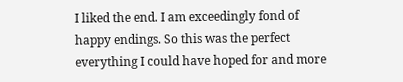I liked the end. I am exceedingly fond of happy endings. So this was the perfect everything I could have hoped for and more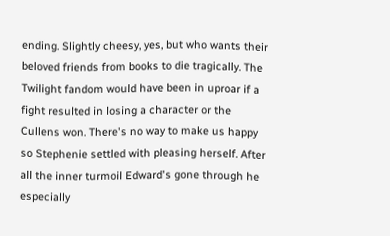ending. Slightly cheesy, yes, but who wants their beloved friends from books to die tragically. The Twilight fandom would have been in uproar if a fight resulted in losing a character or the Cullens won. There's no way to make us happy so Stephenie settled with pleasing herself. After all the inner turmoil Edward's gone through he especially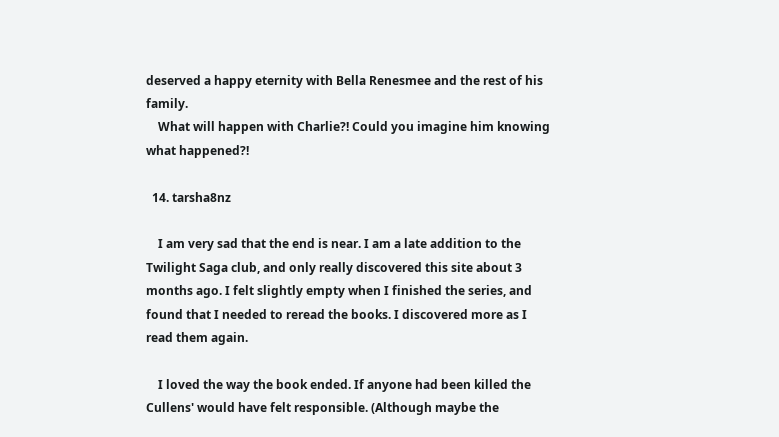deserved a happy eternity with Bella Renesmee and the rest of his family.
    What will happen with Charlie?! Could you imagine him knowing what happened?!

  14. tarsha8nz

    I am very sad that the end is near. I am a late addition to the Twilight Saga club, and only really discovered this site about 3 months ago. I felt slightly empty when I finished the series, and found that I needed to reread the books. I discovered more as I read them again.

    I loved the way the book ended. If anyone had been killed the Cullens' would have felt responsible. (Although maybe the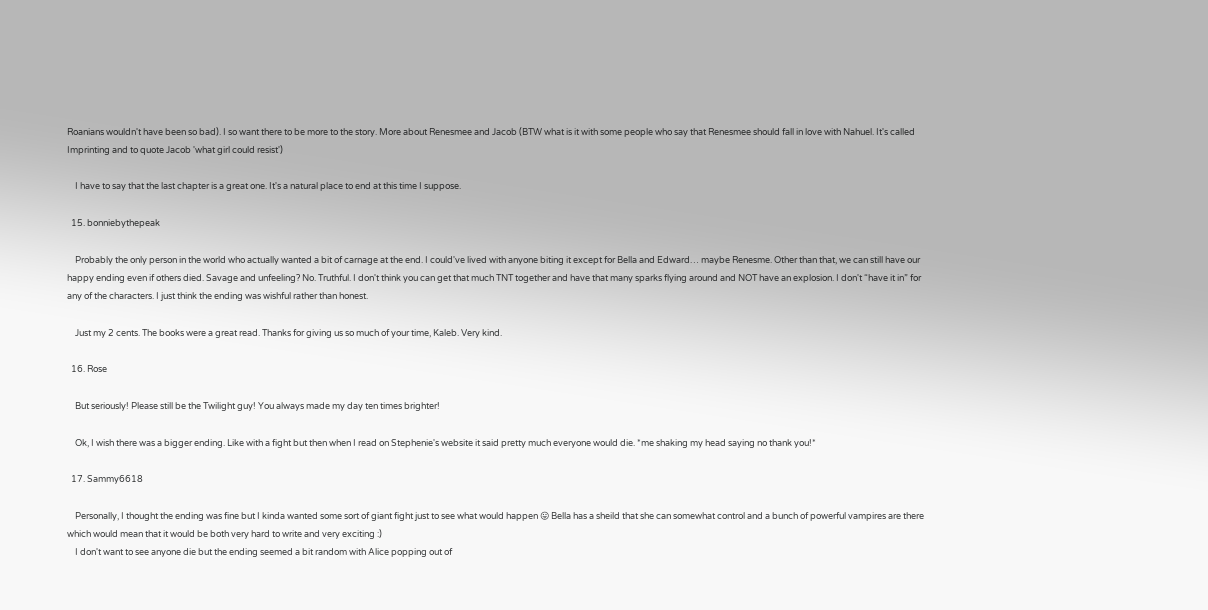Roanians wouldn't have been so bad). I so want there to be more to the story. More about Renesmee and Jacob (BTW what is it with some people who say that Renesmee should fall in love with Nahuel. It's called Imprinting and to quote Jacob 'what girl could resist')

    I have to say that the last chapter is a great one. It's a natural place to end at this time I suppose.

  15. bonniebythepeak

    Probably the only person in the world who actually wanted a bit of carnage at the end. I could've lived with anyone biting it except for Bella and Edward… maybe Renesme. Other than that, we can still have our happy ending even if others died. Savage and unfeeling? No. Truthful. I don't think you can get that much TNT together and have that many sparks flying around and NOT have an explosion. I don't “have it in” for any of the characters. I just think the ending was wishful rather than honest.

    Just my 2 cents. The books were a great read. Thanks for giving us so much of your time, Kaleb. Very kind.

  16. Rose

    But seriously! Please still be the Twilight guy! You always made my day ten times brighter!

    Ok, I wish there was a bigger ending. Like with a fight but then when I read on Stephenie's website it said pretty much everyone would die. *me shaking my head saying no thank you!*

  17. Sammy6618

    Personally, I thought the ending was fine but I kinda wanted some sort of giant fight just to see what would happen 😛 Bella has a sheild that she can somewhat control and a bunch of powerful vampires are there which would mean that it would be both very hard to write and very exciting :)
    I don't want to see anyone die but the ending seemed a bit random with Alice popping out of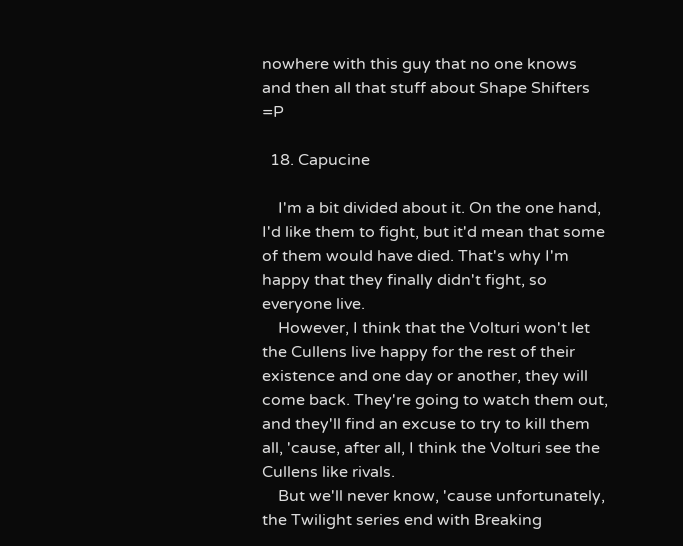nowhere with this guy that no one knows and then all that stuff about Shape Shifters =P

  18. Capucine

    I'm a bit divided about it. On the one hand, I'd like them to fight, but it'd mean that some of them would have died. That's why I'm happy that they finally didn't fight, so everyone live.
    However, I think that the Volturi won't let the Cullens live happy for the rest of their existence and one day or another, they will come back. They're going to watch them out, and they'll find an excuse to try to kill them all, 'cause, after all, I think the Volturi see the Cullens like rivals.
    But we'll never know, 'cause unfortunately, the Twilight series end with Breaking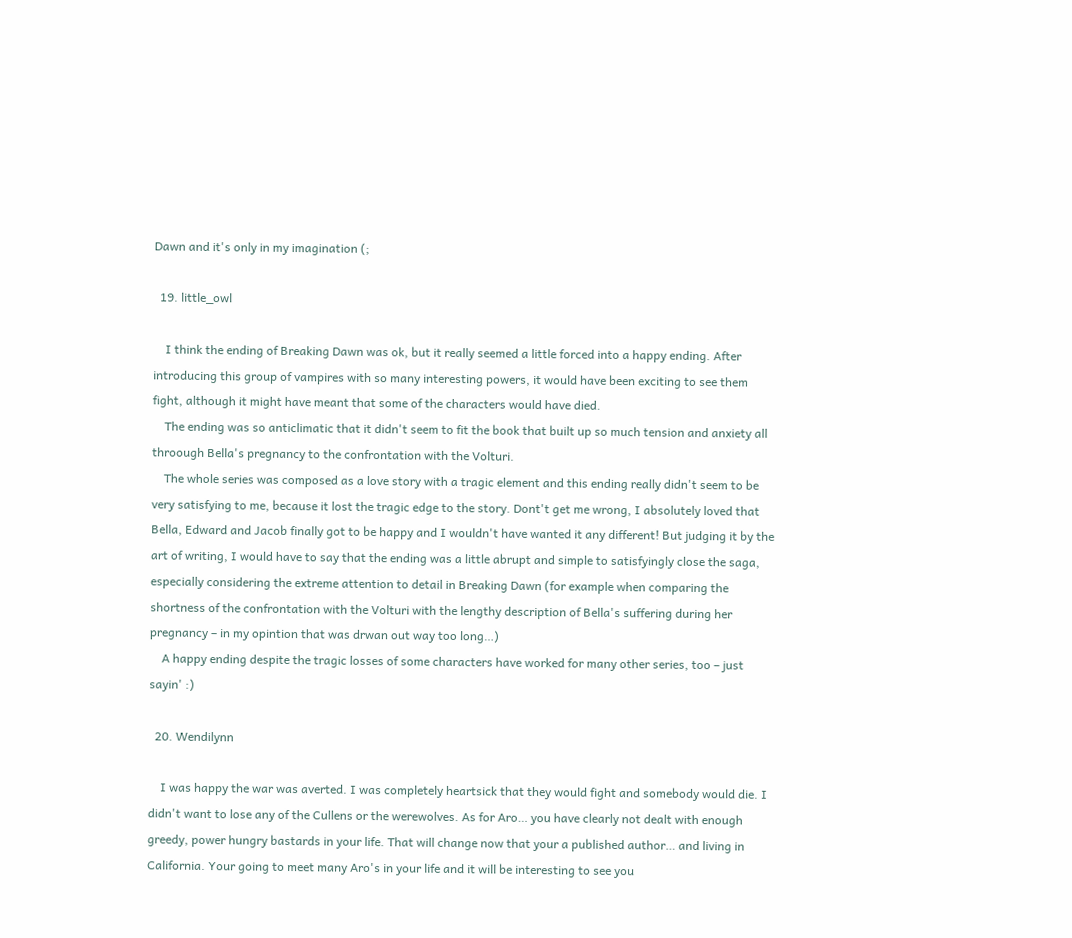Dawn and it's only in my imagination (;

  19. little_owl

    I think the ending of Breaking Dawn was ok, but it really seemed a little forced into a happy ending. After introducing this group of vampires with so many interesting powers, it would have been exciting to see them fight, although it might have meant that some of the characters would have died.
    The ending was so anticlimatic that it didn't seem to fit the book that built up so much tension and anxiety all throough Bella's pregnancy to the confrontation with the Volturi.
    The whole series was composed as a love story with a tragic element and this ending really didn't seem to be very satisfying to me, because it lost the tragic edge to the story. Dont't get me wrong, I absolutely loved that Bella, Edward and Jacob finally got to be happy and I wouldn't have wanted it any different! But judging it by the art of writing, I would have to say that the ending was a little abrupt and simple to satisfyingly close the saga, especially considering the extreme attention to detail in Breaking Dawn (for example when comparing the shortness of the confrontation with the Volturi with the lengthy description of Bella's suffering during her pregnancy – in my opintion that was drwan out way too long…)
    A happy ending despite the tragic losses of some characters have worked for many other series, too – just sayin' :)

  20. Wendilynn

    I was happy the war was averted. I was completely heartsick that they would fight and somebody would die. I didn't want to lose any of the Cullens or the werewolves. As for Aro… you have clearly not dealt with enough greedy, power hungry bastards in your life. That will change now that your a published author… and living in California. Your going to meet many Aro's in your life and it will be interesting to see you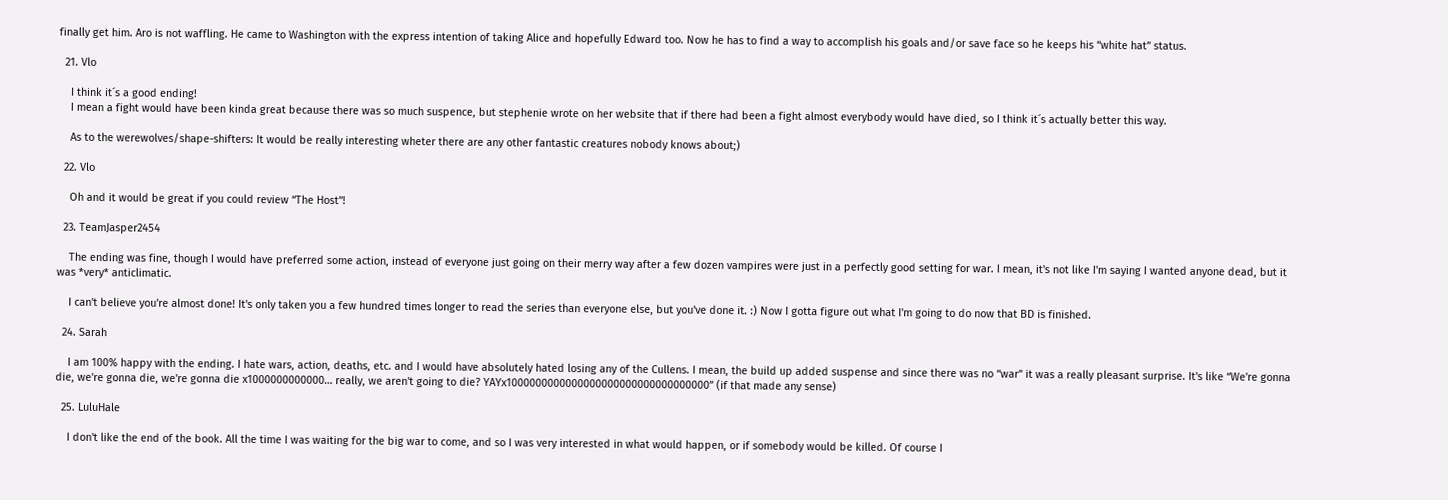finally get him. Aro is not waffling. He came to Washington with the express intention of taking Alice and hopefully Edward too. Now he has to find a way to accomplish his goals and/or save face so he keeps his “white hat” status.

  21. Vlo

    I think it´s a good ending!
    I mean a fight would have been kinda great because there was so much suspence, but stephenie wrote on her website that if there had been a fight almost everybody would have died, so I think it´s actually better this way.

    As to the werewolves/shape-shifters: It would be really interesting wheter there are any other fantastic creatures nobody knows about;)

  22. Vlo

    Oh and it would be great if you could review “The Host”!

  23. TeamJasper2454

    The ending was fine, though I would have preferred some action, instead of everyone just going on their merry way after a few dozen vampires were just in a perfectly good setting for war. I mean, it's not like I'm saying I wanted anyone dead, but it was *very* anticlimatic.

    I can't believe you're almost done! It's only taken you a few hundred times longer to read the series than everyone else, but you've done it. :) Now I gotta figure out what I'm going to do now that BD is finished.

  24. Sarah

    I am 100% happy with the ending. I hate wars, action, deaths, etc. and I would have absolutely hated losing any of the Cullens. I mean, the build up added suspense and since there was no “war” it was a really pleasant surprise. It's like “We're gonna die, we're gonna die, we're gonna die x1000000000000… really, we aren't going to die? YAYx1000000000000000000000000000000000” (if that made any sense)

  25. LuluHale

    I don't like the end of the book. All the time I was waiting for the big war to come, and so I was very interested in what would happen, or if somebody would be killed. Of course I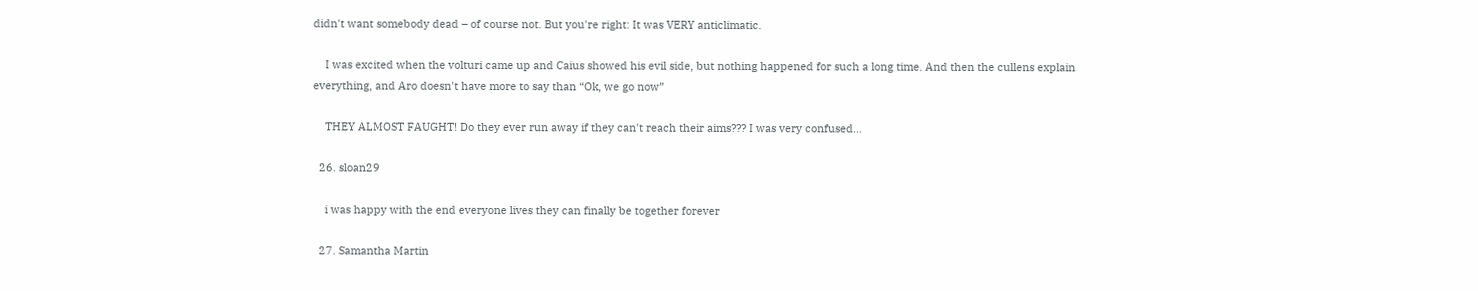didn't want somebody dead – of course not. But you're right: It was VERY anticlimatic.

    I was excited when the volturi came up and Caius showed his evil side, but nothing happened for such a long time. And then the cullens explain everything, and Aro doesn't have more to say than “Ok, we go now”

    THEY ALMOST FAUGHT! Do they ever run away if they can't reach their aims??? I was very confused…

  26. sloan29

    i was happy with the end everyone lives they can finally be together forever

  27. Samantha Martin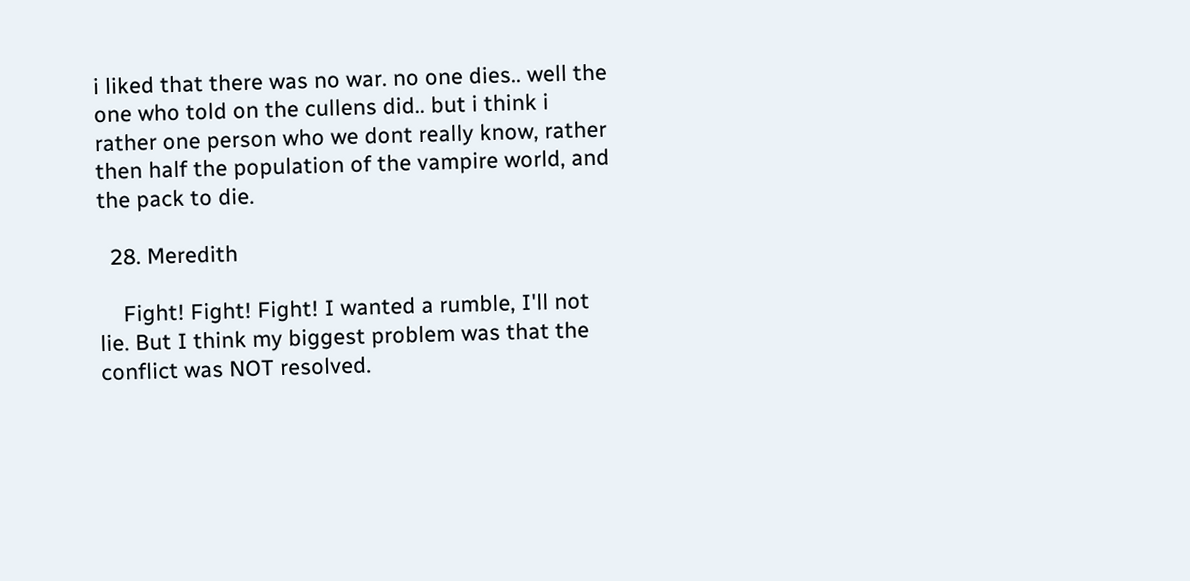i liked that there was no war. no one dies.. well the one who told on the cullens did.. but i think i rather one person who we dont really know, rather then half the population of the vampire world, and the pack to die.

  28. Meredith

    Fight! Fight! Fight! I wanted a rumble, I'll not lie. But I think my biggest problem was that the conflict was NOT resolved.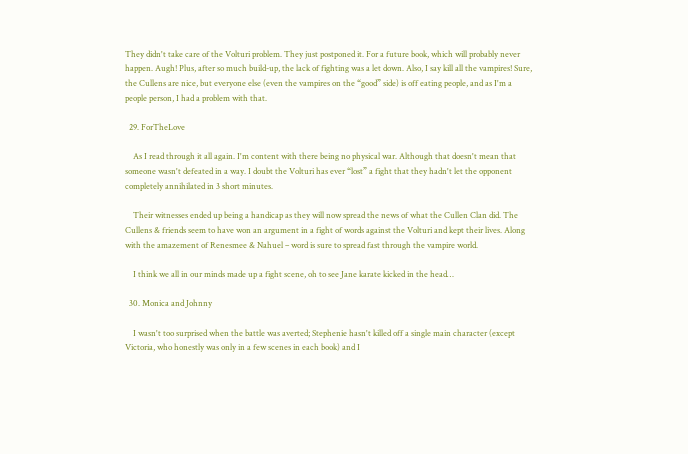They didn't take care of the Volturi problem. They just postponed it. For a future book, which will probably never happen. Augh! Plus, after so much build-up, the lack of fighting was a let down. Also, I say kill all the vampires! Sure, the Cullens are nice, but everyone else (even the vampires on the “good” side) is off eating people, and as I'm a people person, I had a problem with that.

  29. ForTheLove

    As I read through it all again. I'm content with there being no physical war. Although that doesn't mean that someone wasn't defeated in a way. I doubt the Volturi has ever “lost” a fight that they hadn't let the opponent completely annihilated in 3 short minutes.

    Their witnesses ended up being a handicap as they will now spread the news of what the Cullen Clan did. The Cullens & friends seem to have won an argument in a fight of words against the Volturi and kept their lives. Along with the amazement of Renesmee & Nahuel – word is sure to spread fast through the vampire world.

    I think we all in our minds made up a fight scene, oh to see Jane karate kicked in the head…

  30. Monica and Johnny

    I wasn't too surprised when the battle was averted; Stephenie hasn't killed off a single main character (except Victoria, who honestly was only in a few scenes in each book) and I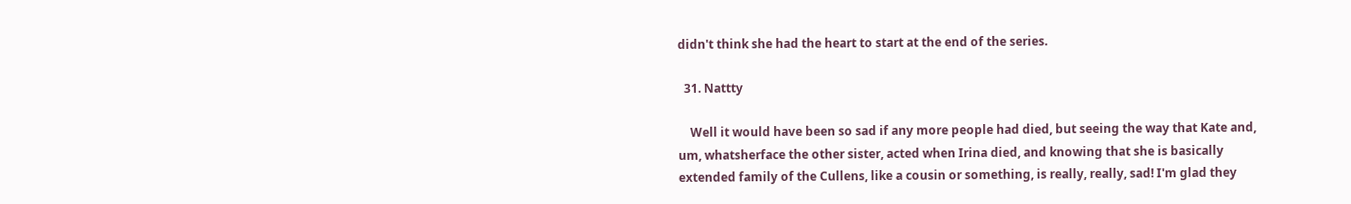didn't think she had the heart to start at the end of the series.

  31. Nattty

    Well it would have been so sad if any more people had died, but seeing the way that Kate and, um, whatsherface the other sister, acted when Irina died, and knowing that she is basically extended family of the Cullens, like a cousin or something, is really, really, sad! I'm glad they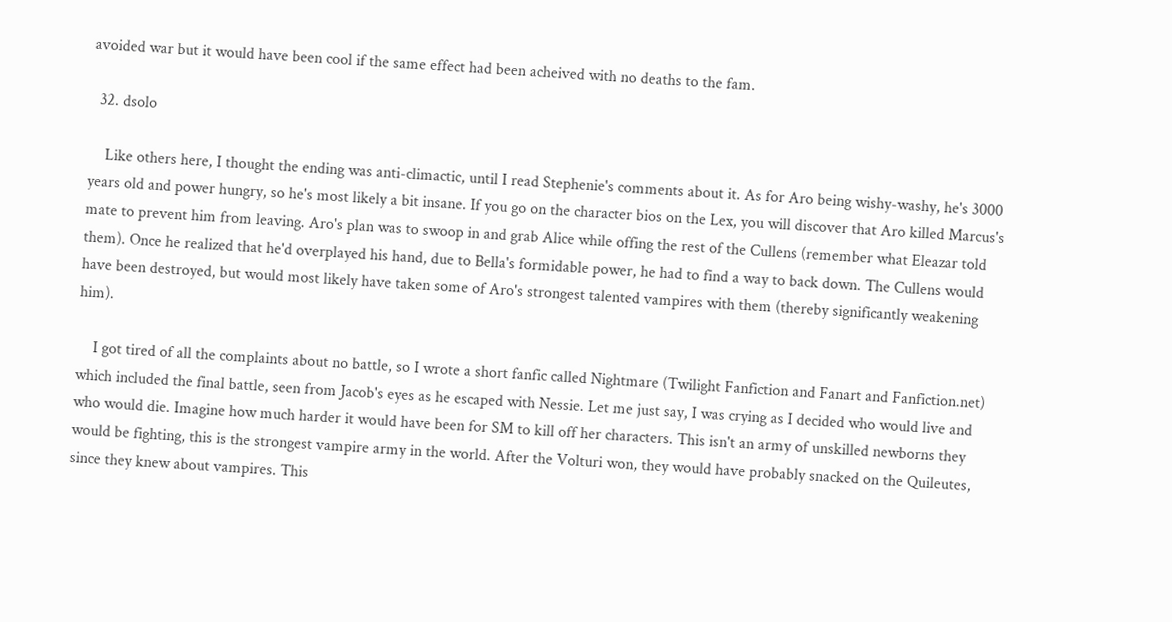avoided war but it would have been cool if the same effect had been acheived with no deaths to the fam.

  32. dsolo

    Like others here, I thought the ending was anti-climactic, until I read Stephenie's comments about it. As for Aro being wishy-washy, he's 3000 years old and power hungry, so he's most likely a bit insane. If you go on the character bios on the Lex, you will discover that Aro killed Marcus's mate to prevent him from leaving. Aro's plan was to swoop in and grab Alice while offing the rest of the Cullens (remember what Eleazar told them). Once he realized that he'd overplayed his hand, due to Bella's formidable power, he had to find a way to back down. The Cullens would have been destroyed, but would most likely have taken some of Aro's strongest talented vampires with them (thereby significantly weakening him).

    I got tired of all the complaints about no battle, so I wrote a short fanfic called Nightmare (Twilight Fanfiction and Fanart and Fanfiction.net) which included the final battle, seen from Jacob's eyes as he escaped with Nessie. Let me just say, I was crying as I decided who would live and who would die. Imagine how much harder it would have been for SM to kill off her characters. This isn't an army of unskilled newborns they would be fighting, this is the strongest vampire army in the world. After the Volturi won, they would have probably snacked on the Quileutes, since they knew about vampires. This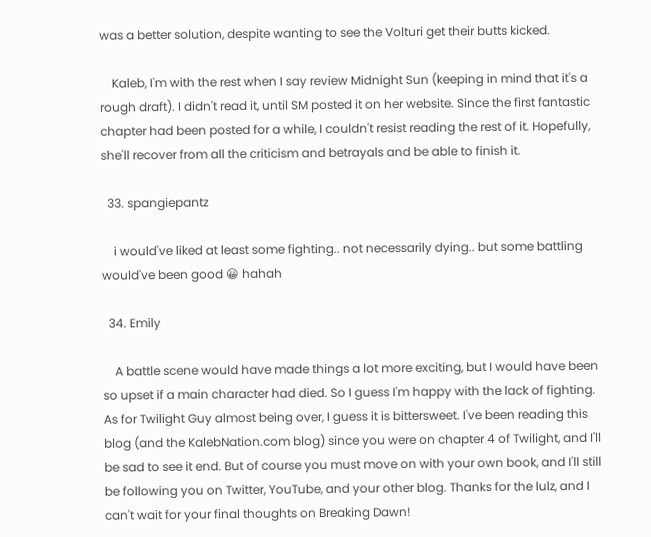was a better solution, despite wanting to see the Volturi get their butts kicked.

    Kaleb, I'm with the rest when I say review Midnight Sun (keeping in mind that it's a rough draft). I didn't read it, until SM posted it on her website. Since the first fantastic chapter had been posted for a while, I couldn't resist reading the rest of it. Hopefully, she'll recover from all the criticism and betrayals and be able to finish it.

  33. spangiepantz

    i would've liked at least some fighting.. not necessarily dying.. but some battling would've been good 😀 hahah

  34. Emily

    A battle scene would have made things a lot more exciting, but I would have been so upset if a main character had died. So I guess I'm happy with the lack of fighting. As for Twilight Guy almost being over, I guess it is bittersweet. I've been reading this blog (and the KalebNation.com blog) since you were on chapter 4 of Twilight, and I'll be sad to see it end. But of course you must move on with your own book, and I'll still be following you on Twitter, YouTube, and your other blog. Thanks for the lulz, and I can't wait for your final thoughts on Breaking Dawn!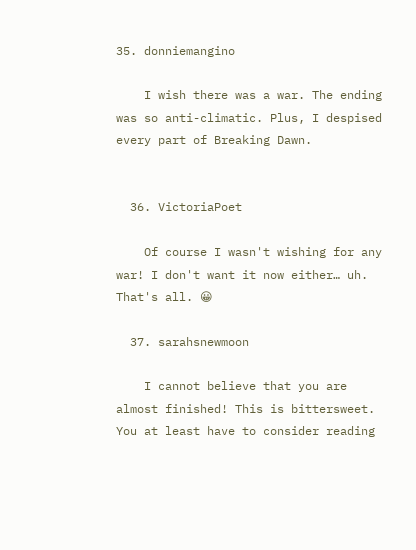35. donniemangino

    I wish there was a war. The ending was so anti-climatic. Plus, I despised every part of Breaking Dawn.


  36. VictoriaPoet

    Of course I wasn't wishing for any war! I don't want it now either… uh. That's all. 😀

  37. sarahsnewmoon

    I cannot believe that you are almost finished! This is bittersweet. You at least have to consider reading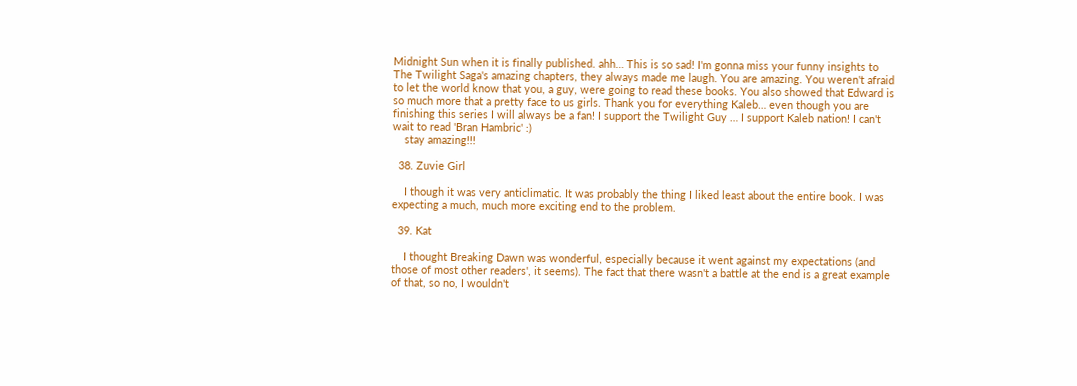Midnight Sun when it is finally published. ahh… This is so sad! I'm gonna miss your funny insights to The Twilight Saga's amazing chapters, they always made me laugh. You are amazing. You weren't afraid to let the world know that you, a guy, were going to read these books. You also showed that Edward is so much more that a pretty face to us girls. Thank you for everything Kaleb… even though you are finishing this series I will always be a fan! I support the Twilight Guy … I support Kaleb nation! I can't wait to read 'Bran Hambric' :)
    stay amazing!!!

  38. Zuvie Girl

    I though it was very anticlimatic. It was probably the thing I liked least about the entire book. I was expecting a much, much more exciting end to the problem.

  39. Kat

    I thought Breaking Dawn was wonderful, especially because it went against my expectations (and those of most other readers', it seems). The fact that there wasn't a battle at the end is a great example of that, so no, I wouldn't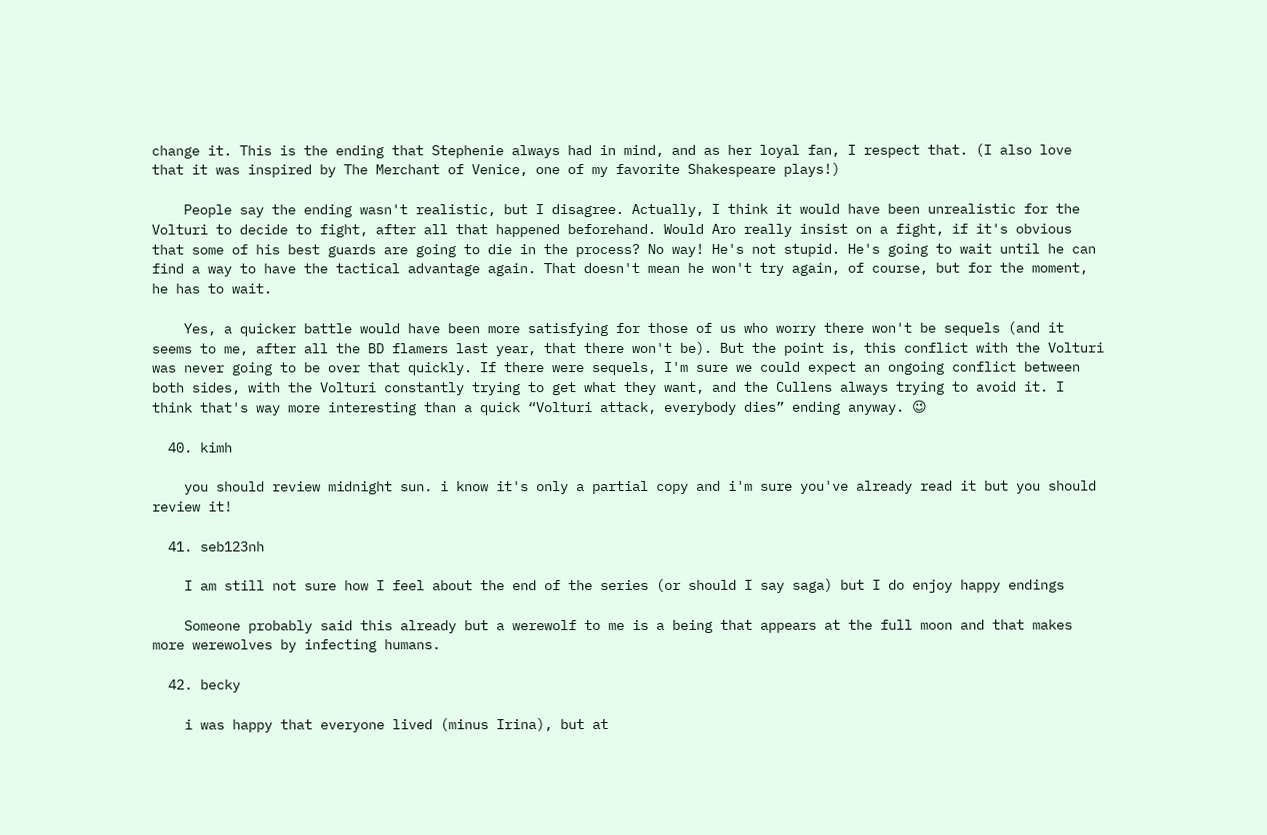change it. This is the ending that Stephenie always had in mind, and as her loyal fan, I respect that. (I also love that it was inspired by The Merchant of Venice, one of my favorite Shakespeare plays!)

    People say the ending wasn't realistic, but I disagree. Actually, I think it would have been unrealistic for the Volturi to decide to fight, after all that happened beforehand. Would Aro really insist on a fight, if it's obvious that some of his best guards are going to die in the process? No way! He's not stupid. He's going to wait until he can find a way to have the tactical advantage again. That doesn't mean he won't try again, of course, but for the moment, he has to wait.

    Yes, a quicker battle would have been more satisfying for those of us who worry there won't be sequels (and it seems to me, after all the BD flamers last year, that there won't be). But the point is, this conflict with the Volturi was never going to be over that quickly. If there were sequels, I'm sure we could expect an ongoing conflict between both sides, with the Volturi constantly trying to get what they want, and the Cullens always trying to avoid it. I think that's way more interesting than a quick “Volturi attack, everybody dies” ending anyway. 😉

  40. kimh

    you should review midnight sun. i know it's only a partial copy and i'm sure you've already read it but you should review it!

  41. seb123nh

    I am still not sure how I feel about the end of the series (or should I say saga) but I do enjoy happy endings

    Someone probably said this already but a werewolf to me is a being that appears at the full moon and that makes more werewolves by infecting humans.

  42. becky

    i was happy that everyone lived (minus Irina), but at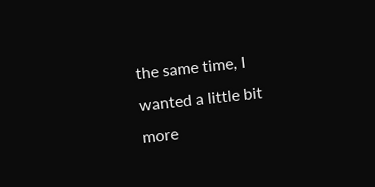the same time, I wanted a little bit more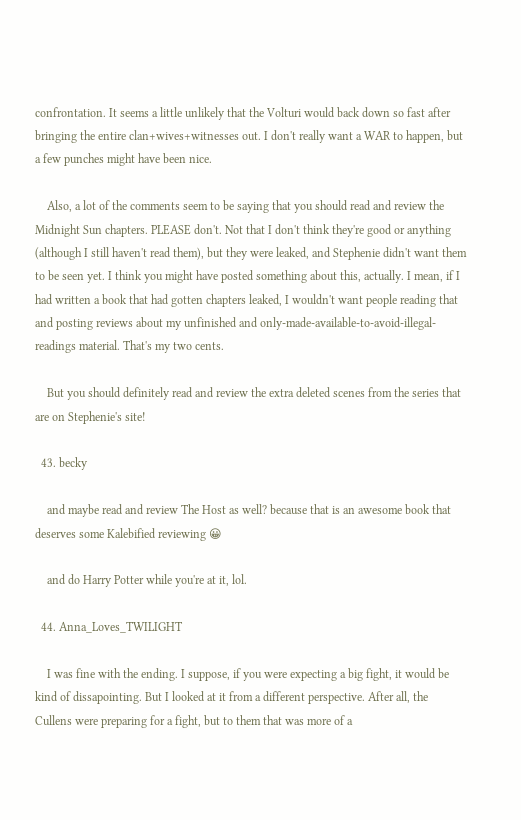confrontation. It seems a little unlikely that the Volturi would back down so fast after bringing the entire clan+wives+witnesses out. I don't really want a WAR to happen, but a few punches might have been nice.

    Also, a lot of the comments seem to be saying that you should read and review the Midnight Sun chapters. PLEASE don't. Not that I don't think they're good or anything (although I still haven't read them), but they were leaked, and Stephenie didn't want them to be seen yet. I think you might have posted something about this, actually. I mean, if I had written a book that had gotten chapters leaked, I wouldn't want people reading that and posting reviews about my unfinished and only-made-available-to-avoid-illegal-readings material. That's my two cents.

    But you should definitely read and review the extra deleted scenes from the series that are on Stephenie's site!

  43. becky

    and maybe read and review The Host as well? because that is an awesome book that deserves some Kalebified reviewing 😀

    and do Harry Potter while you're at it, lol.

  44. Anna_Loves_TWILIGHT

    I was fine with the ending. I suppose, if you were expecting a big fight, it would be kind of dissapointing. But I looked at it from a different perspective. After all, the Cullens were preparing for a fight, but to them that was more of a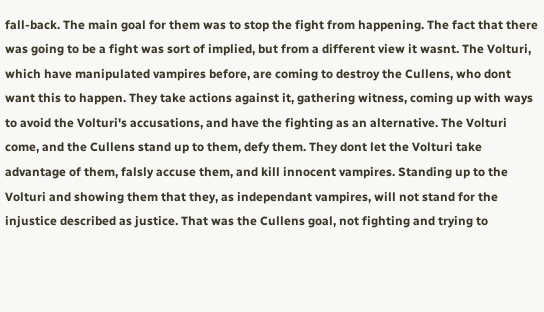fall-back. The main goal for them was to stop the fight from happening. The fact that there was going to be a fight was sort of implied, but from a different view it wasnt. The Volturi, which have manipulated vampires before, are coming to destroy the Cullens, who dont want this to happen. They take actions against it, gathering witness, coming up with ways to avoid the Volturi's accusations, and have the fighting as an alternative. The Volturi come, and the Cullens stand up to them, defy them. They dont let the Volturi take advantage of them, falsly accuse them, and kill innocent vampires. Standing up to the Volturi and showing them that they, as independant vampires, will not stand for the injustice described as justice. That was the Cullens goal, not fighting and trying to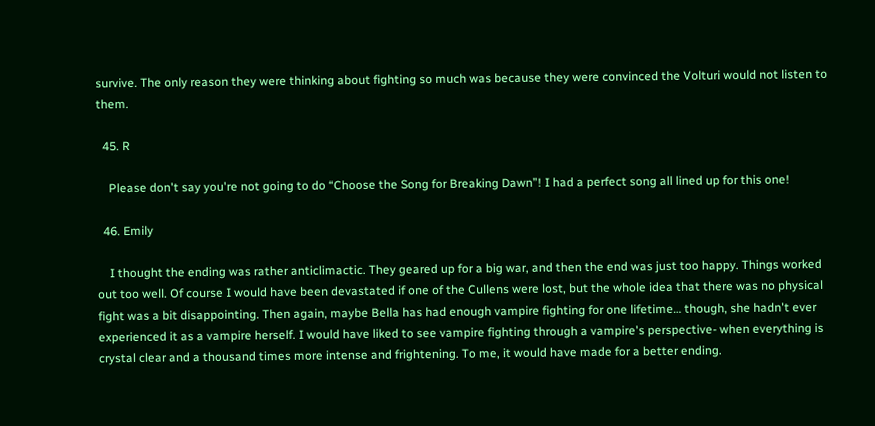survive. The only reason they were thinking about fighting so much was because they were convinced the Volturi would not listen to them.

  45. R

    Please don't say you're not going to do “Choose the Song for Breaking Dawn”! I had a perfect song all lined up for this one!

  46. Emily

    I thought the ending was rather anticlimactic. They geared up for a big war, and then the end was just too happy. Things worked out too well. Of course I would have been devastated if one of the Cullens were lost, but the whole idea that there was no physical fight was a bit disappointing. Then again, maybe Bella has had enough vampire fighting for one lifetime… though, she hadn't ever experienced it as a vampire herself. I would have liked to see vampire fighting through a vampire's perspective- when everything is crystal clear and a thousand times more intense and frightening. To me, it would have made for a better ending.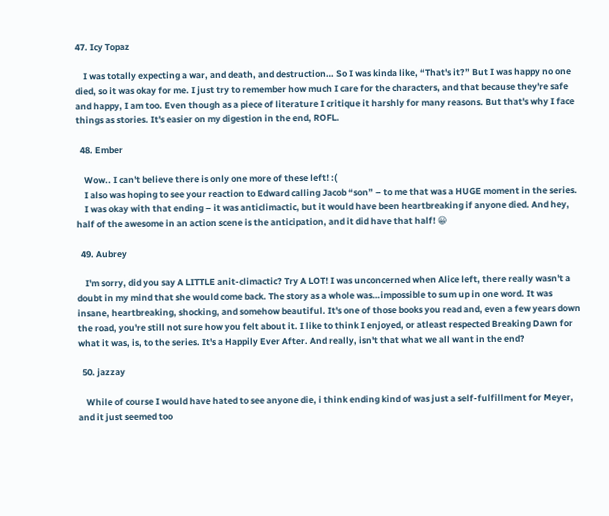47. Icy Topaz

    I was totally expecting a war, and death, and destruction… So I was kinda like, “That's it?” But I was happy no one died, so it was okay for me. I just try to remember how much I care for the characters, and that because they're safe and happy, I am too. Even though as a piece of literature I critique it harshly for many reasons. But that's why I face things as stories. It's easier on my digestion in the end, ROFL.

  48. Ember

    Wow.. I can't believe there is only one more of these left! :(
    I also was hoping to see your reaction to Edward calling Jacob “son” – to me that was a HUGE moment in the series.
    I was okay with that ending – it was anticlimactic, but it would have been heartbreaking if anyone died. And hey, half of the awesome in an action scene is the anticipation, and it did have that half! 😀

  49. Aubrey

    I'm sorry, did you say A LITTLE anit-climactic? Try A LOT! I was unconcerned when Alice left, there really wasn't a doubt in my mind that she would come back. The story as a whole was…impossible to sum up in one word. It was insane, heartbreaking, shocking, and somehow beautiful. It's one of those books you read and, even a few years down the road, you're still not sure how you felt about it. I like to think I enjoyed, or atleast respected Breaking Dawn for what it was, is, to the series. It's a Happily Ever After. And really, isn't that what we all want in the end?

  50. jazzay

    While of course I would have hated to see anyone die, i think ending kind of was just a self-fulfillment for Meyer, and it just seemed too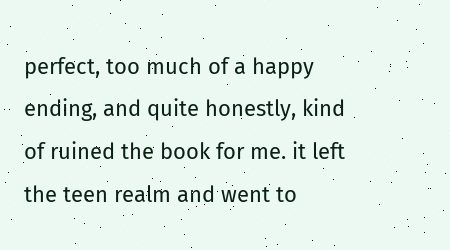perfect, too much of a happy ending, and quite honestly, kind of ruined the book for me. it left the teen realm and went to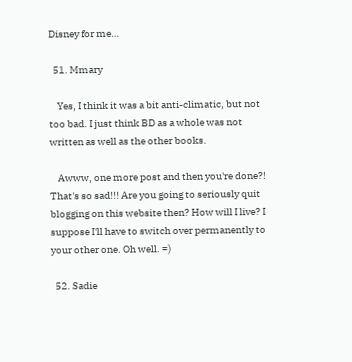Disney for me…

  51. Mmary

    Yes, I think it was a bit anti-climatic, but not too bad. I just think BD as a whole was not written as well as the other books.

    Awww, one more post and then you're done?! That's so sad!!! Are you going to seriously quit blogging on this website then? How will I live? I suppose I'll have to switch over permanently to your other one. Oh well. =)

  52. Sadie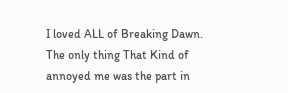I loved ALL of Breaking Dawn. The only thing That Kind of annoyed me was the part in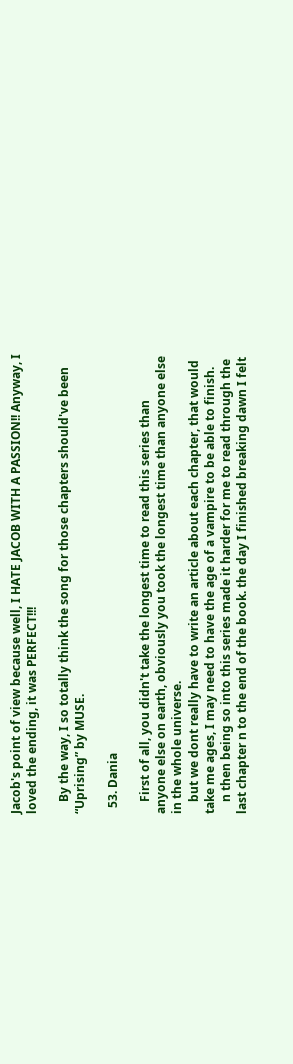Jacob's point of view because well, I HATE JACOB WITH A PASSION!! Anyway, I loved the ending, it was PERFECT!!!

    By the way, I so totally think the song for those chapters should've been “Uprising” by MUSE.

  53. Dania

    First of all, you didn't take the longest time to read this series than anyone else on earth, obviously you took the longest time than anyone else in the whole universe.
    but we dont really have to write an article about each chapter, that would take me ages, I may need to have the age of a vampire to be able to finish.
    n then being so into this series made it harder for me to read through the last chapter n to the end of the book. the day I finished breaking dawn I felt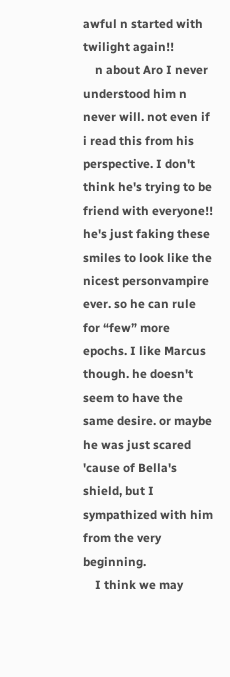awful n started with twilight again!!
    n about Aro I never understood him n never will. not even if i read this from his perspective. I don't think he's trying to be friend with everyone!! he's just faking these smiles to look like the nicest personvampire ever. so he can rule for “few” more epochs. I like Marcus though. he doesn't seem to have the same desire. or maybe he was just scared 'cause of Bella's shield, but I sympathized with him from the very beginning.
    I think we may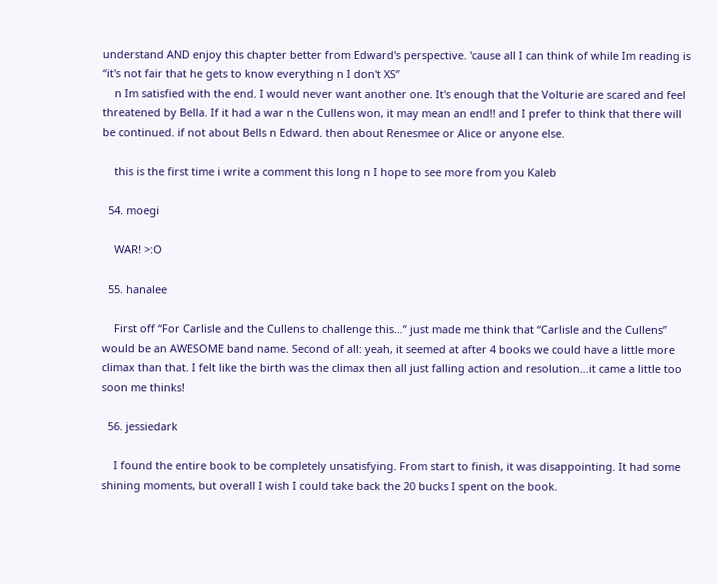understand AND enjoy this chapter better from Edward's perspective. 'cause all I can think of while Im reading is “it's not fair that he gets to know everything n I don't XS”
    n Im satisfied with the end. I would never want another one. It's enough that the Volturie are scared and feel threatened by Bella. If it had a war n the Cullens won, it may mean an end!! and I prefer to think that there will be continued. if not about Bells n Edward. then about Renesmee or Alice or anyone else.

    this is the first time i write a comment this long n I hope to see more from you Kaleb

  54. moegi

    WAR! >:O

  55. hanalee

    First off “For Carlisle and the Cullens to challenge this…” just made me think that “Carlisle and the Cullens” would be an AWESOME band name. Second of all: yeah, it seemed at after 4 books we could have a little more climax than that. I felt like the birth was the climax then all just falling action and resolution…it came a little too soon me thinks!

  56. jessiedark

    I found the entire book to be completely unsatisfying. From start to finish, it was disappointing. It had some shining moments, but overall I wish I could take back the 20 bucks I spent on the book.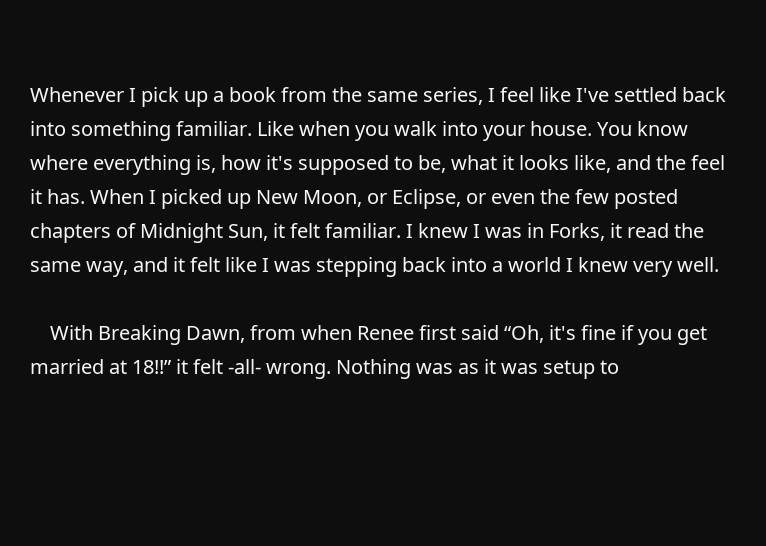Whenever I pick up a book from the same series, I feel like I've settled back into something familiar. Like when you walk into your house. You know where everything is, how it's supposed to be, what it looks like, and the feel it has. When I picked up New Moon, or Eclipse, or even the few posted chapters of Midnight Sun, it felt familiar. I knew I was in Forks, it read the same way, and it felt like I was stepping back into a world I knew very well.

    With Breaking Dawn, from when Renee first said “Oh, it's fine if you get married at 18!!” it felt -all- wrong. Nothing was as it was setup to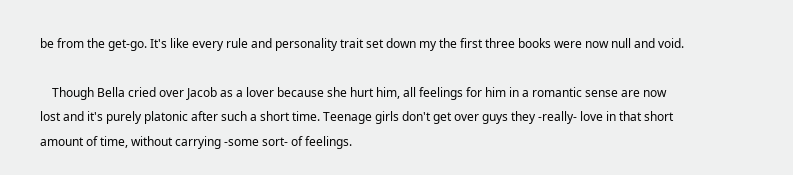be from the get-go. It's like every rule and personality trait set down my the first three books were now null and void.

    Though Bella cried over Jacob as a lover because she hurt him, all feelings for him in a romantic sense are now lost and it's purely platonic after such a short time. Teenage girls don't get over guys they -really- love in that short amount of time, without carrying -some sort- of feelings.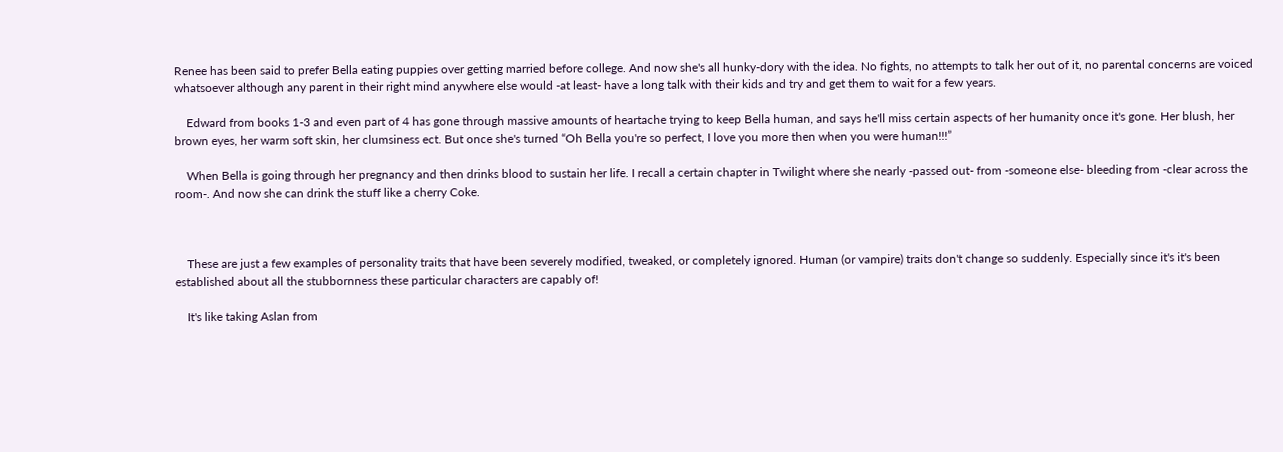Renee has been said to prefer Bella eating puppies over getting married before college. And now she's all hunky-dory with the idea. No fights, no attempts to talk her out of it, no parental concerns are voiced whatsoever although any parent in their right mind anywhere else would -at least- have a long talk with their kids and try and get them to wait for a few years.

    Edward from books 1-3 and even part of 4 has gone through massive amounts of heartache trying to keep Bella human, and says he'll miss certain aspects of her humanity once it's gone. Her blush, her brown eyes, her warm soft skin, her clumsiness ect. But once she's turned “Oh Bella you're so perfect, I love you more then when you were human!!!”

    When Bella is going through her pregnancy and then drinks blood to sustain her life. I recall a certain chapter in Twilight where she nearly -passed out- from -someone else- bleeding from -clear across the room-. And now she can drink the stuff like a cherry Coke.



    These are just a few examples of personality traits that have been severely modified, tweaked, or completely ignored. Human (or vampire) traits don't change so suddenly. Especially since it's it's been established about all the stubbornness these particular characters are capably of!

    It's like taking Aslan from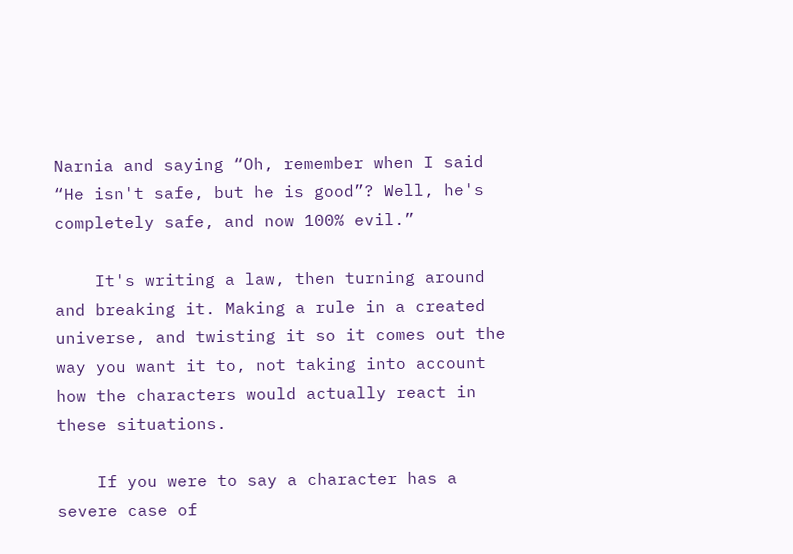Narnia and saying “Oh, remember when I said “He isn't safe, but he is good”? Well, he's completely safe, and now 100% evil.”

    It's writing a law, then turning around and breaking it. Making a rule in a created universe, and twisting it so it comes out the way you want it to, not taking into account how the characters would actually react in these situations.

    If you were to say a character has a severe case of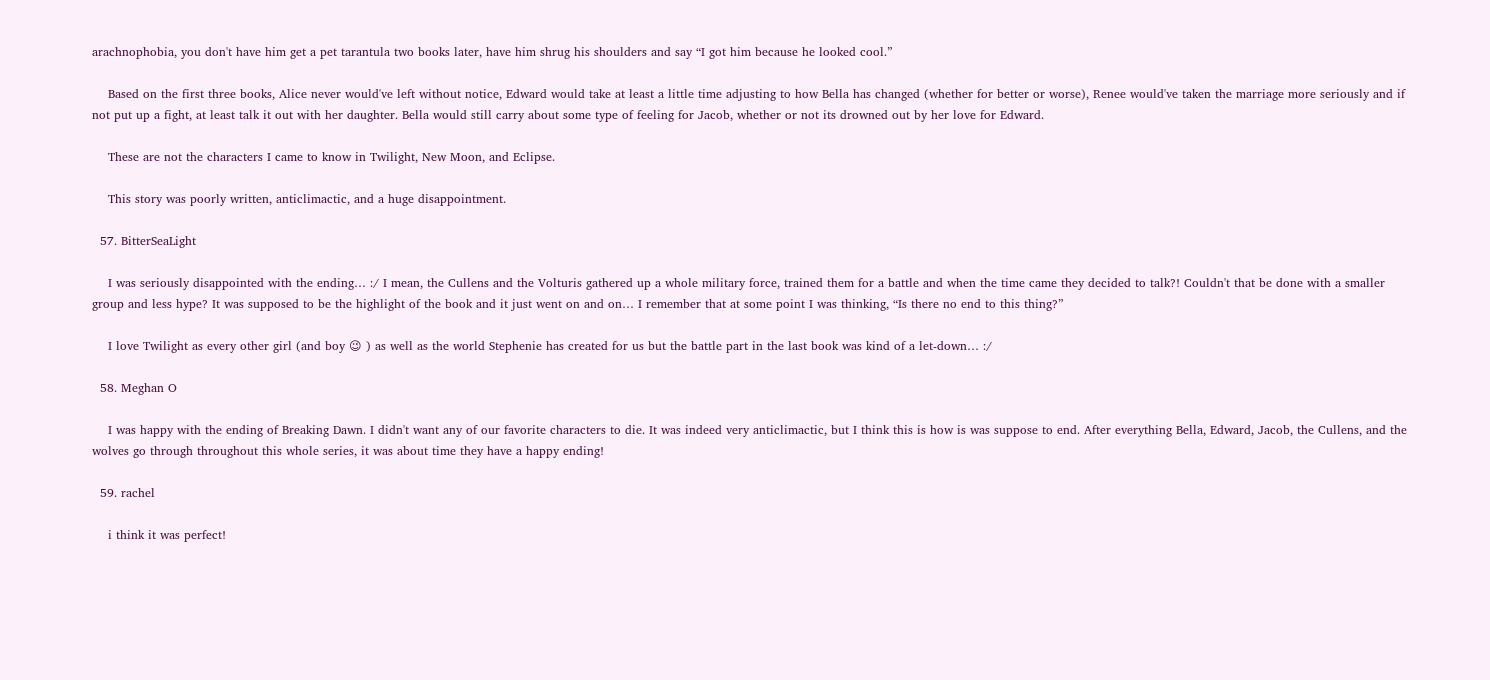arachnophobia, you don't have him get a pet tarantula two books later, have him shrug his shoulders and say “I got him because he looked cool.”

    Based on the first three books, Alice never would've left without notice, Edward would take at least a little time adjusting to how Bella has changed (whether for better or worse), Renee would've taken the marriage more seriously and if not put up a fight, at least talk it out with her daughter. Bella would still carry about some type of feeling for Jacob, whether or not its drowned out by her love for Edward.

    These are not the characters I came to know in Twilight, New Moon, and Eclipse.

    This story was poorly written, anticlimactic, and a huge disappointment.

  57. BitterSeaLight

    I was seriously disappointed with the ending… :/ I mean, the Cullens and the Volturis gathered up a whole military force, trained them for a battle and when the time came they decided to talk?! Couldn't that be done with a smaller group and less hype? It was supposed to be the highlight of the book and it just went on and on… I remember that at some point I was thinking, “Is there no end to this thing?”

    I love Twilight as every other girl (and boy 😉 ) as well as the world Stephenie has created for us but the battle part in the last book was kind of a let-down… :/

  58. Meghan O

    I was happy with the ending of Breaking Dawn. I didn't want any of our favorite characters to die. It was indeed very anticlimactic, but I think this is how is was suppose to end. After everything Bella, Edward, Jacob, the Cullens, and the wolves go through throughout this whole series, it was about time they have a happy ending!

  59. rachel

    i think it was perfect!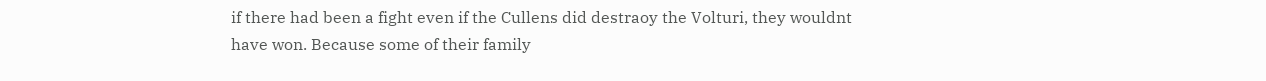if there had been a fight even if the Cullens did destraoy the Volturi, they wouldnt have won. Because some of their family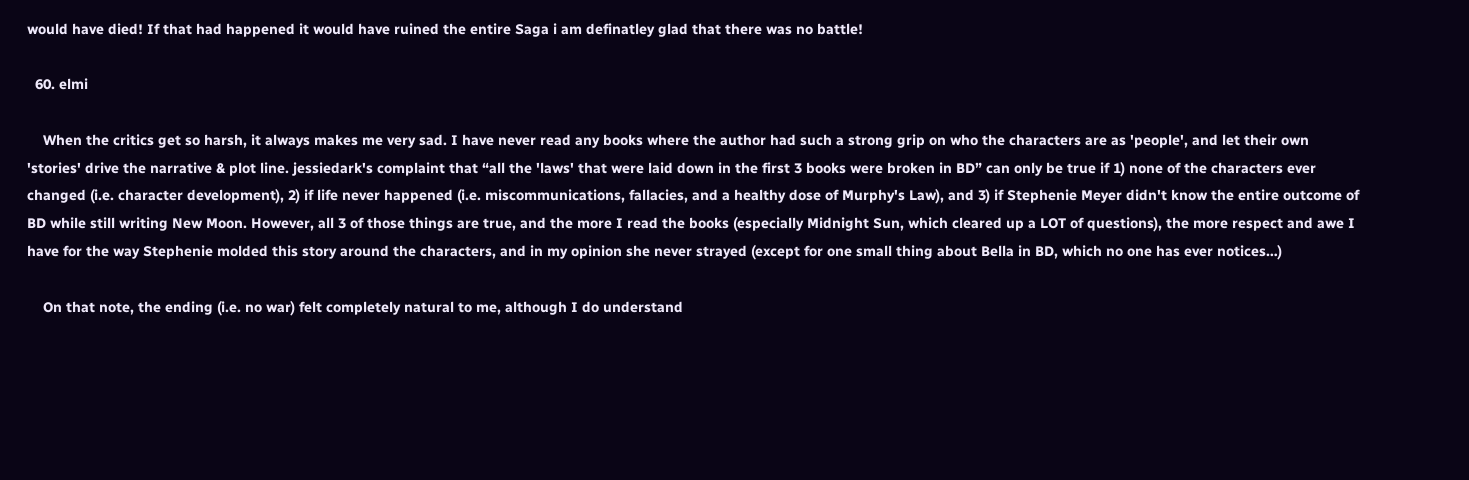would have died! If that had happened it would have ruined the entire Saga i am definatley glad that there was no battle!

  60. elmi

    When the critics get so harsh, it always makes me very sad. I have never read any books where the author had such a strong grip on who the characters are as 'people', and let their own 'stories' drive the narrative & plot line. jessiedark's complaint that “all the 'laws' that were laid down in the first 3 books were broken in BD” can only be true if 1) none of the characters ever changed (i.e. character development), 2) if life never happened (i.e. miscommunications, fallacies, and a healthy dose of Murphy's Law), and 3) if Stephenie Meyer didn't know the entire outcome of BD while still writing New Moon. However, all 3 of those things are true, and the more I read the books (especially Midnight Sun, which cleared up a LOT of questions), the more respect and awe I have for the way Stephenie molded this story around the characters, and in my opinion she never strayed (except for one small thing about Bella in BD, which no one has ever notices…)

    On that note, the ending (i.e. no war) felt completely natural to me, although I do understand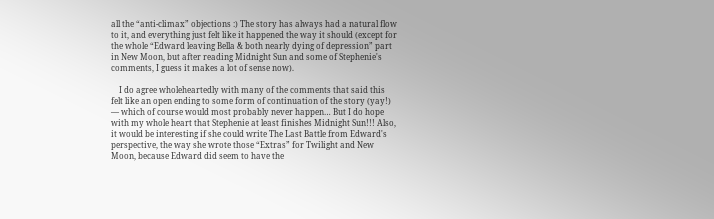all the “anti-climax” objections :) The story has always had a natural flow to it, and everything just felt like it happened the way it should (except for the whole “Edward leaving Bella & both nearly dying of depression” part in New Moon, but after reading Midnight Sun and some of Stephenie's comments, I guess it makes a lot of sense now).

    I do agree wholeheartedly with many of the comments that said this felt like an open ending to some form of continuation of the story (yay!) — which of course would most probably never happen… But I do hope with my whole heart that Stephenie at least finishes Midnight Sun!!! Also, it would be interesting if she could write The Last Battle from Edward's perspective, the way she wrote those “Extras” for Twilight and New Moon, because Edward did seem to have the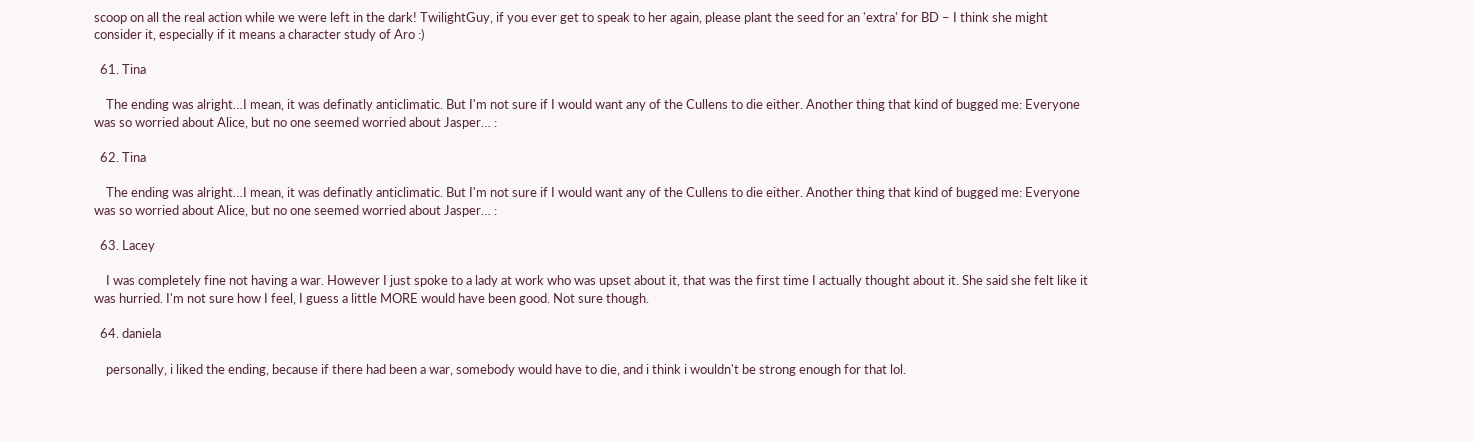scoop on all the real action while we were left in the dark! TwilightGuy, if you ever get to speak to her again, please plant the seed for an 'extra' for BD – I think she might consider it, especially if it means a character study of Aro :)

  61. Tina

    The ending was alright…I mean, it was definatly anticlimatic. But I'm not sure if I would want any of the Cullens to die either. Another thing that kind of bugged me: Everyone was so worried about Alice, but no one seemed worried about Jasper… :

  62. Tina

    The ending was alright…I mean, it was definatly anticlimatic. But I'm not sure if I would want any of the Cullens to die either. Another thing that kind of bugged me: Everyone was so worried about Alice, but no one seemed worried about Jasper… :

  63. Lacey

    I was completely fine not having a war. However I just spoke to a lady at work who was upset about it, that was the first time I actually thought about it. She said she felt like it was hurried. I'm not sure how I feel, I guess a little MORE would have been good. Not sure though.

  64. daniela

    personally, i liked the ending, because if there had been a war, somebody would have to die, and i think i wouldn't be strong enough for that lol.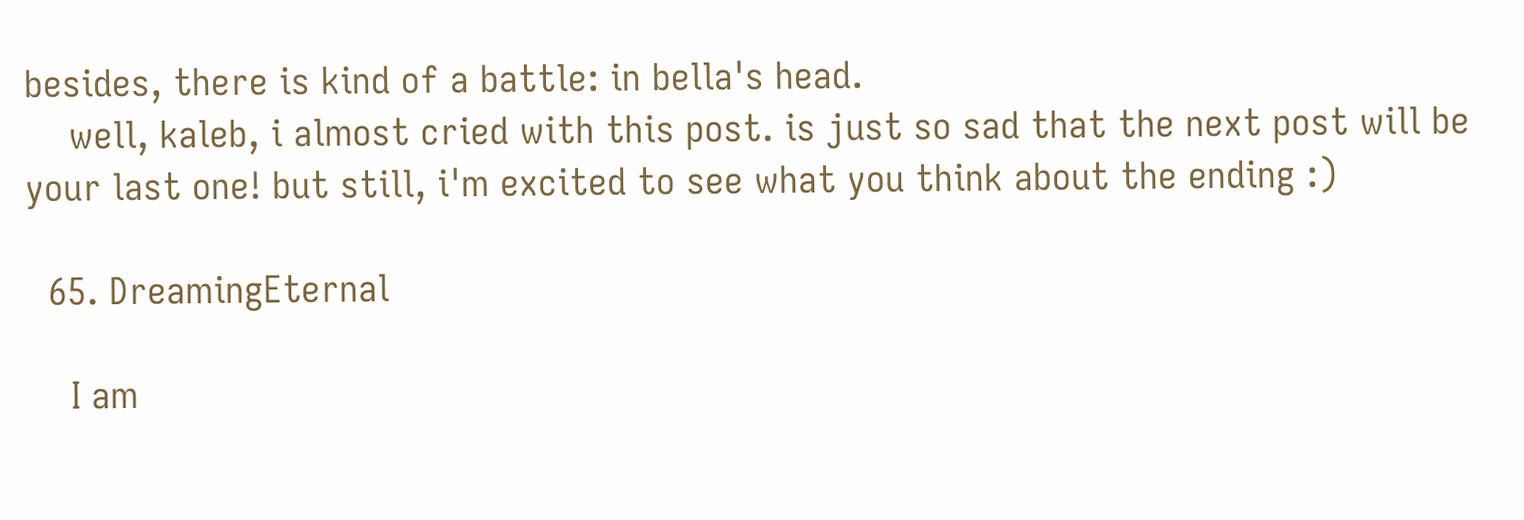besides, there is kind of a battle: in bella's head.
    well, kaleb, i almost cried with this post. is just so sad that the next post will be your last one! but still, i'm excited to see what you think about the ending :)

  65. DreamingEternal

    I am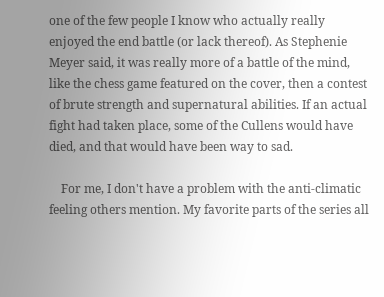one of the few people I know who actually really enjoyed the end battle (or lack thereof). As Stephenie Meyer said, it was really more of a battle of the mind, like the chess game featured on the cover, then a contest of brute strength and supernatural abilities. If an actual fight had taken place, some of the Cullens would have died, and that would have been way to sad.

    For me, I don't have a problem with the anti-climatic feeling others mention. My favorite parts of the series all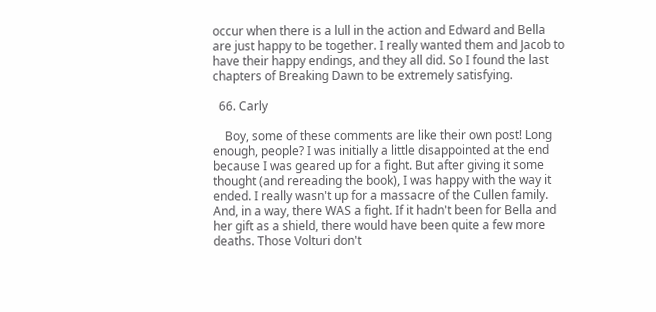occur when there is a lull in the action and Edward and Bella are just happy to be together. I really wanted them and Jacob to have their happy endings, and they all did. So I found the last chapters of Breaking Dawn to be extremely satisfying.

  66. Carly

    Boy, some of these comments are like their own post! Long enough, people? I was initially a little disappointed at the end because I was geared up for a fight. But after giving it some thought (and rereading the book), I was happy with the way it ended. I really wasn't up for a massacre of the Cullen family. And, in a way, there WAS a fight. If it hadn't been for Bella and her gift as a shield, there would have been quite a few more deaths. Those Volturi don't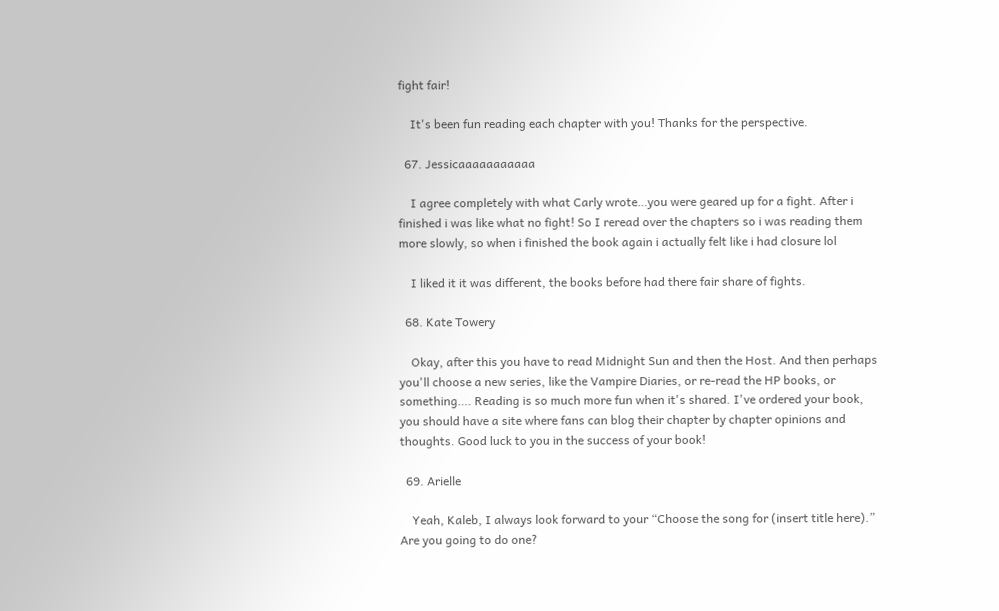fight fair!

    It's been fun reading each chapter with you! Thanks for the perspective.

  67. Jessicaaaaaaaaaaa

    I agree completely with what Carly wrote…you were geared up for a fight. After i finished i was like what no fight! So I reread over the chapters so i was reading them more slowly, so when i finished the book again i actually felt like i had closure lol

    I liked it it was different, the books before had there fair share of fights.

  68. Kate Towery

    Okay, after this you have to read Midnight Sun and then the Host. And then perhaps you'll choose a new series, like the Vampire Diaries, or re-read the HP books, or something…. Reading is so much more fun when it's shared. I've ordered your book, you should have a site where fans can blog their chapter by chapter opinions and thoughts. Good luck to you in the success of your book!

  69. Arielle

    Yeah, Kaleb, I always look forward to your “Choose the song for (insert title here).” Are you going to do one?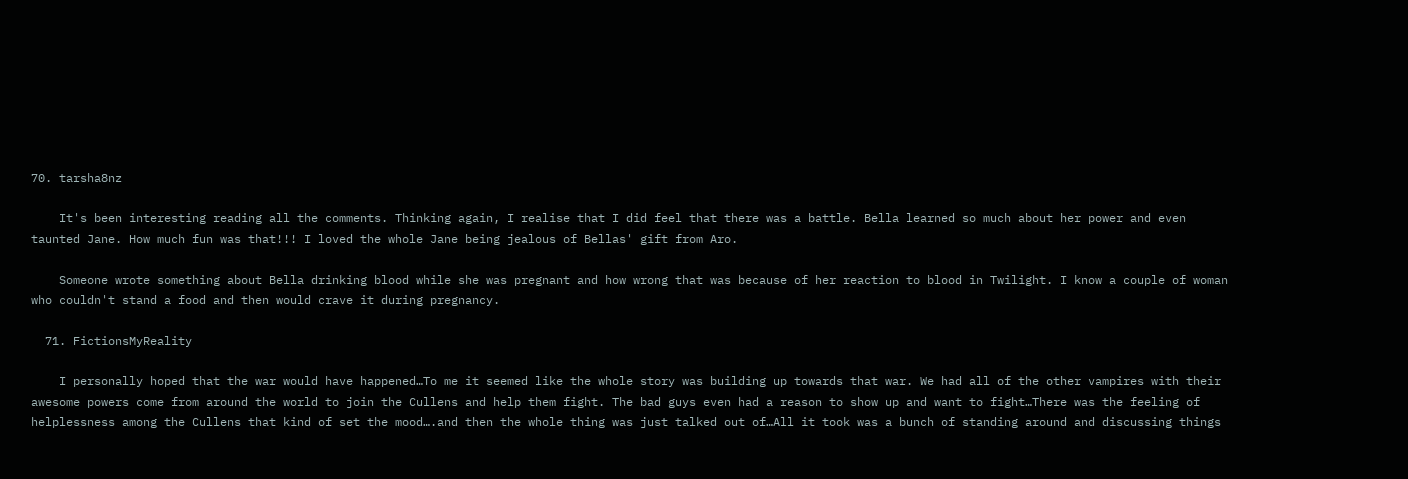70. tarsha8nz

    It's been interesting reading all the comments. Thinking again, I realise that I did feel that there was a battle. Bella learned so much about her power and even taunted Jane. How much fun was that!!! I loved the whole Jane being jealous of Bellas' gift from Aro.

    Someone wrote something about Bella drinking blood while she was pregnant and how wrong that was because of her reaction to blood in Twilight. I know a couple of woman who couldn't stand a food and then would crave it during pregnancy.

  71. FictionsMyReality

    I personally hoped that the war would have happened…To me it seemed like the whole story was building up towards that war. We had all of the other vampires with their awesome powers come from around the world to join the Cullens and help them fight. The bad guys even had a reason to show up and want to fight…There was the feeling of helplessness among the Cullens that kind of set the mood….and then the whole thing was just talked out of…All it took was a bunch of standing around and discussing things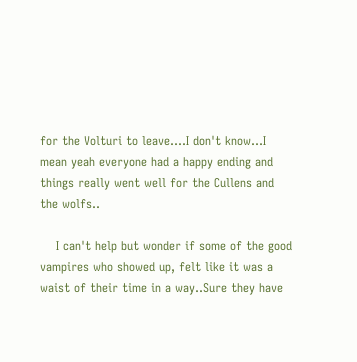for the Volturi to leave….I don't know…I mean yeah everyone had a happy ending and things really went well for the Cullens and the wolfs..

    I can't help but wonder if some of the good vampires who showed up, felt like it was a waist of their time in a way..Sure they have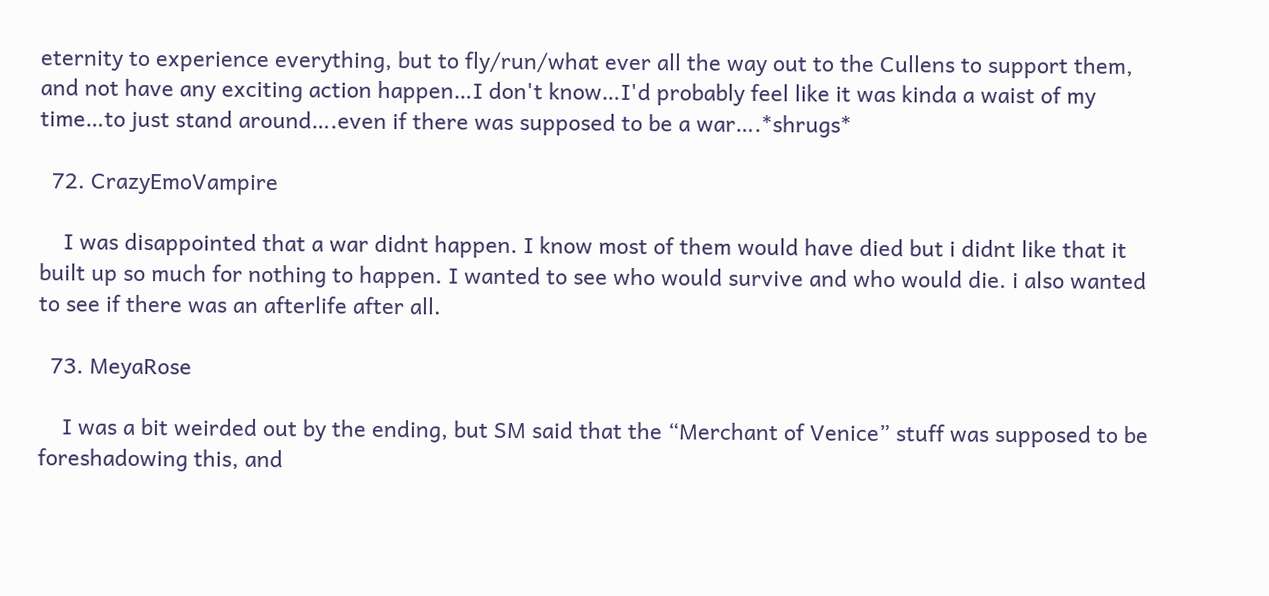eternity to experience everything, but to fly/run/what ever all the way out to the Cullens to support them, and not have any exciting action happen…I don't know…I'd probably feel like it was kinda a waist of my time…to just stand around….even if there was supposed to be a war….*shrugs*

  72. CrazyEmoVampire

    I was disappointed that a war didnt happen. I know most of them would have died but i didnt like that it built up so much for nothing to happen. I wanted to see who would survive and who would die. i also wanted to see if there was an afterlife after all.

  73. MeyaRose

    I was a bit weirded out by the ending, but SM said that the “Merchant of Venice” stuff was supposed to be foreshadowing this, and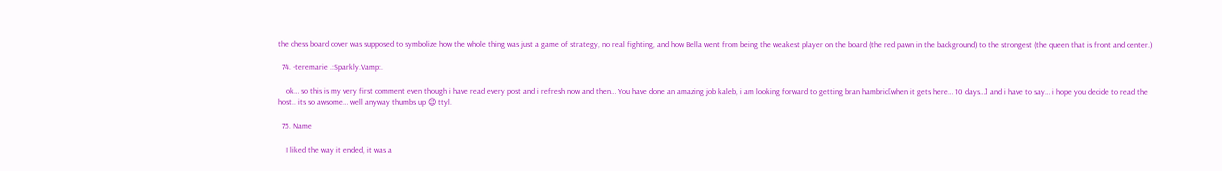the chess board cover was supposed to symbolize how the whole thing was just a game of strategy, no real fighting, and how Bella went from being the weakest player on the board (the red pawn in the background) to the strongest (the queen that is front and center.)

  74. -teremarie .:Sparkly.Vamp:.

    ok… so this is my very first comment even though i have read every post and i refresh now and then… You have done an amazing job kaleb, i am looking forward to getting bran hambric[when it gets here… 10 days…] and i have to say… i hope you decide to read the host.. its so awsome… well anyway thumbs up 😉 ttyl.

  75. Name

    I liked the way it ended, it was a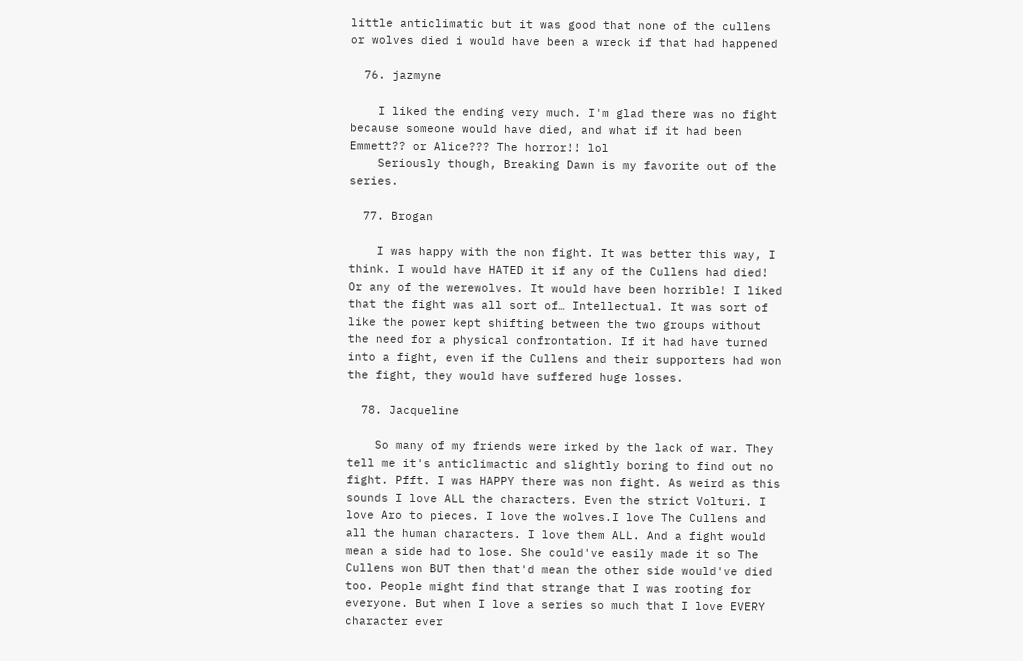little anticlimatic but it was good that none of the cullens or wolves died i would have been a wreck if that had happened

  76. jazmyne

    I liked the ending very much. I'm glad there was no fight because someone would have died, and what if it had been Emmett?? or Alice??? The horror!! lol
    Seriously though, Breaking Dawn is my favorite out of the series.

  77. Brogan

    I was happy with the non fight. It was better this way, I think. I would have HATED it if any of the Cullens had died! Or any of the werewolves. It would have been horrible! I liked that the fight was all sort of… Intellectual. It was sort of like the power kept shifting between the two groups without the need for a physical confrontation. If it had have turned into a fight, even if the Cullens and their supporters had won the fight, they would have suffered huge losses.

  78. Jacqueline

    So many of my friends were irked by the lack of war. They tell me it's anticlimactic and slightly boring to find out no fight. Pfft. I was HAPPY there was non fight. As weird as this sounds I love ALL the characters. Even the strict Volturi. I love Aro to pieces. I love the wolves.I love The Cullens and all the human characters. I love them ALL. And a fight would mean a side had to lose. She could've easily made it so The Cullens won BUT then that'd mean the other side would've died too. People might find that strange that I was rooting for everyone. But when I love a series so much that I love EVERY character ever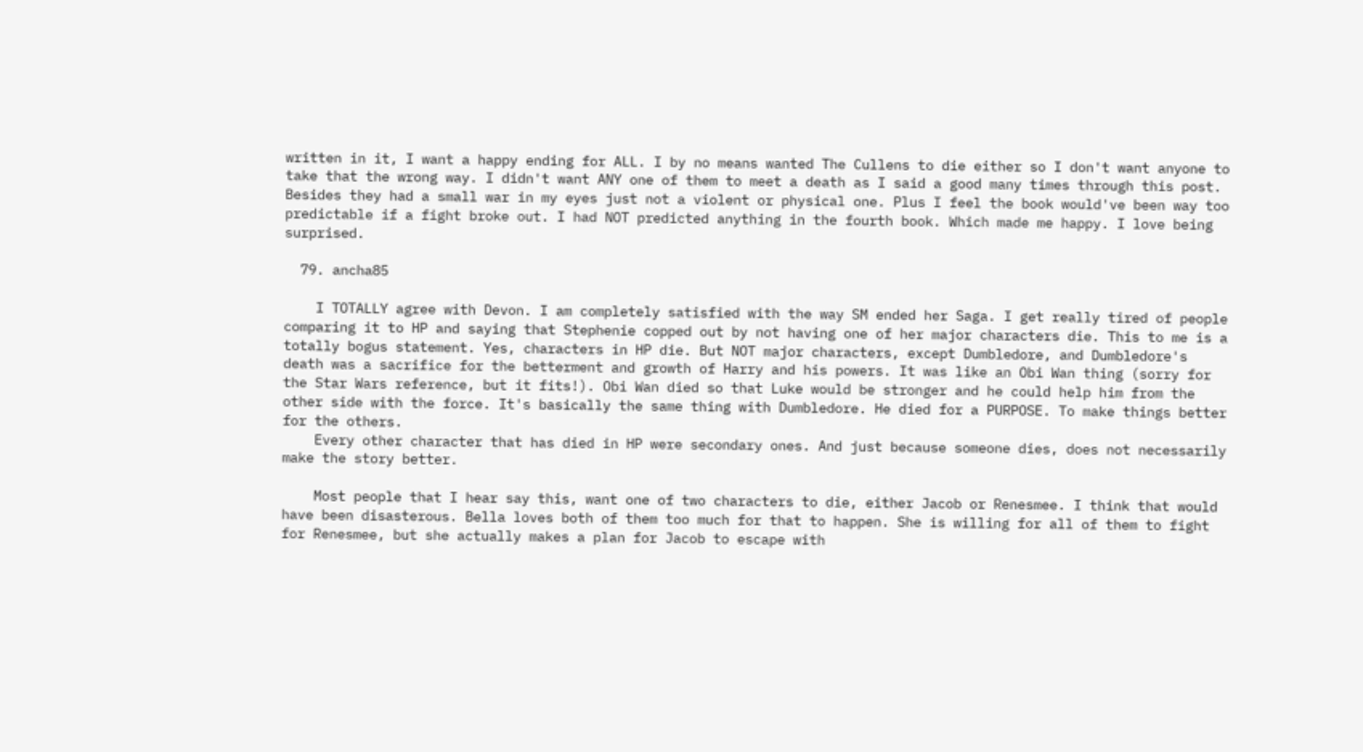written in it, I want a happy ending for ALL. I by no means wanted The Cullens to die either so I don't want anyone to take that the wrong way. I didn't want ANY one of them to meet a death as I said a good many times through this post. Besides they had a small war in my eyes just not a violent or physical one. Plus I feel the book would've been way too predictable if a fight broke out. I had NOT predicted anything in the fourth book. Which made me happy. I love being surprised.

  79. ancha85

    I TOTALLY agree with Devon. I am completely satisfied with the way SM ended her Saga. I get really tired of people comparing it to HP and saying that Stephenie copped out by not having one of her major characters die. This to me is a totally bogus statement. Yes, characters in HP die. But NOT major characters, except Dumbledore, and Dumbledore's death was a sacrifice for the betterment and growth of Harry and his powers. It was like an Obi Wan thing (sorry for the Star Wars reference, but it fits!). Obi Wan died so that Luke would be stronger and he could help him from the other side with the force. It's basically the same thing with Dumbledore. He died for a PURPOSE. To make things better for the others.
    Every other character that has died in HP were secondary ones. And just because someone dies, does not necessarily make the story better.

    Most people that I hear say this, want one of two characters to die, either Jacob or Renesmee. I think that would have been disasterous. Bella loves both of them too much for that to happen. She is willing for all of them to fight for Renesmee, but she actually makes a plan for Jacob to escape with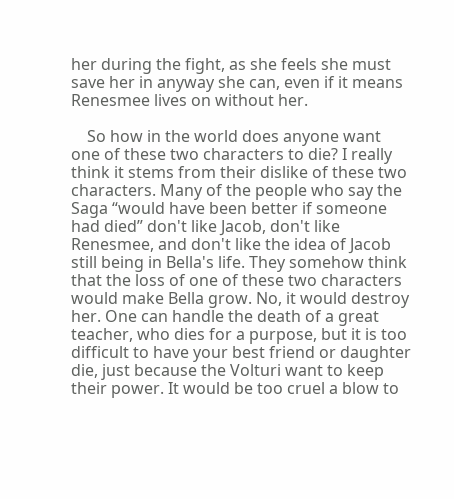her during the fight, as she feels she must save her in anyway she can, even if it means Renesmee lives on without her.

    So how in the world does anyone want one of these two characters to die? I really think it stems from their dislike of these two characters. Many of the people who say the Saga “would have been better if someone had died” don't like Jacob, don't like Renesmee, and don't like the idea of Jacob still being in Bella's life. They somehow think that the loss of one of these two characters would make Bella grow. No, it would destroy her. One can handle the death of a great teacher, who dies for a purpose, but it is too difficult to have your best friend or daughter die, just because the Volturi want to keep their power. It would be too cruel a blow to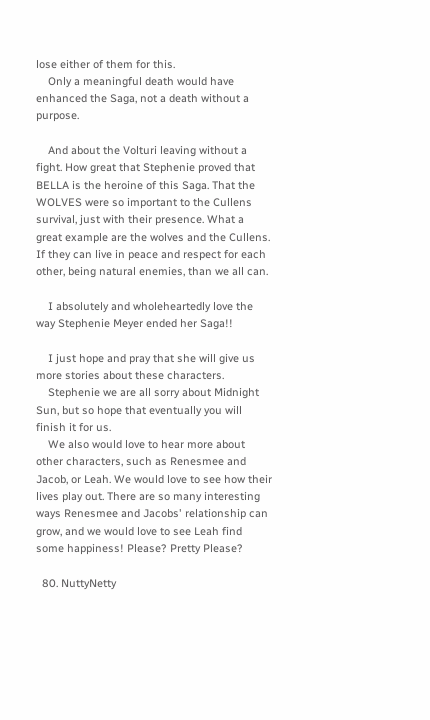lose either of them for this.
    Only a meaningful death would have enhanced the Saga, not a death without a purpose.

    And about the Volturi leaving without a fight. How great that Stephenie proved that BELLA is the heroine of this Saga. That the WOLVES were so important to the Cullens survival, just with their presence. What a great example are the wolves and the Cullens. If they can live in peace and respect for each other, being natural enemies, than we all can.

    I absolutely and wholeheartedly love the way Stephenie Meyer ended her Saga!!

    I just hope and pray that she will give us more stories about these characters.
    Stephenie we are all sorry about Midnight Sun, but so hope that eventually you will finish it for us.
    We also would love to hear more about other characters, such as Renesmee and Jacob, or Leah. We would love to see how their lives play out. There are so many interesting ways Renesmee and Jacobs' relationship can grow, and we would love to see Leah find some happiness! Please? Pretty Please?

  80. NuttyNetty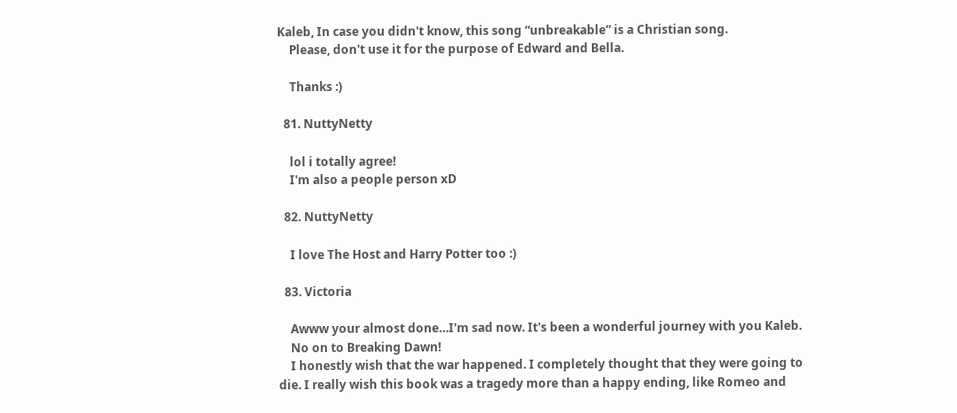Kaleb, In case you didn't know, this song “unbreakable” is a Christian song.
    Please, don't use it for the purpose of Edward and Bella.

    Thanks :)

  81. NuttyNetty

    lol i totally agree!
    I'm also a people person xD

  82. NuttyNetty

    I love The Host and Harry Potter too :)

  83. Victoria

    Awww your almost done…I'm sad now. It's been a wonderful journey with you Kaleb.
    No on to Breaking Dawn!
    I honestly wish that the war happened. I completely thought that they were going to die. I really wish this book was a tragedy more than a happy ending, like Romeo and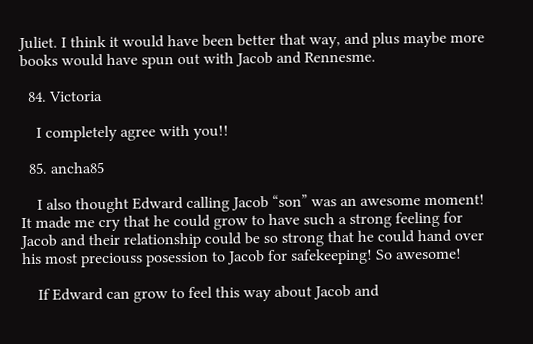Juliet. I think it would have been better that way, and plus maybe more books would have spun out with Jacob and Rennesme.

  84. Victoria

    I completely agree with you!!

  85. ancha85

    I also thought Edward calling Jacob “son” was an awesome moment! It made me cry that he could grow to have such a strong feeling for Jacob and their relationship could be so strong that he could hand over his most preciouss posession to Jacob for safekeeping! So awesome!

    If Edward can grow to feel this way about Jacob and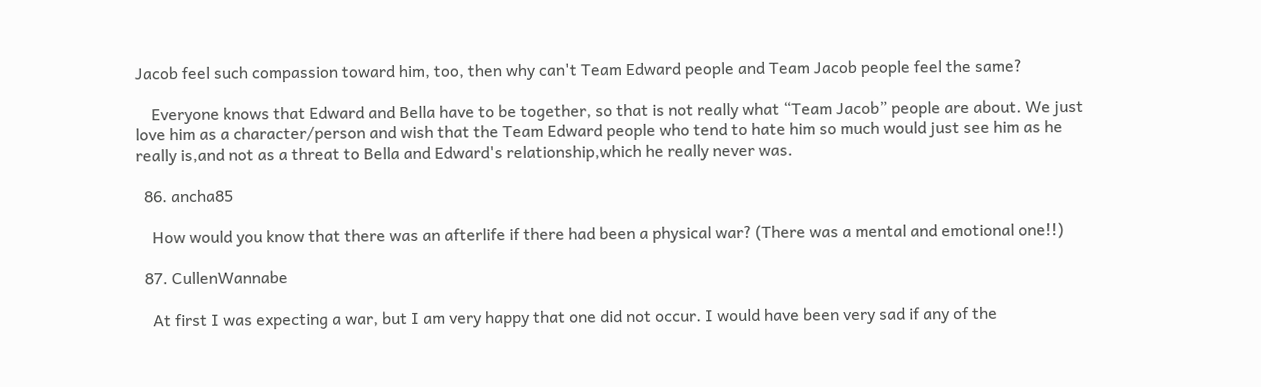Jacob feel such compassion toward him, too, then why can't Team Edward people and Team Jacob people feel the same?

    Everyone knows that Edward and Bella have to be together, so that is not really what “Team Jacob” people are about. We just love him as a character/person and wish that the Team Edward people who tend to hate him so much would just see him as he really is,and not as a threat to Bella and Edward's relationship,which he really never was.

  86. ancha85

    How would you know that there was an afterlife if there had been a physical war? (There was a mental and emotional one!!)

  87. CullenWannabe

    At first I was expecting a war, but I am very happy that one did not occur. I would have been very sad if any of the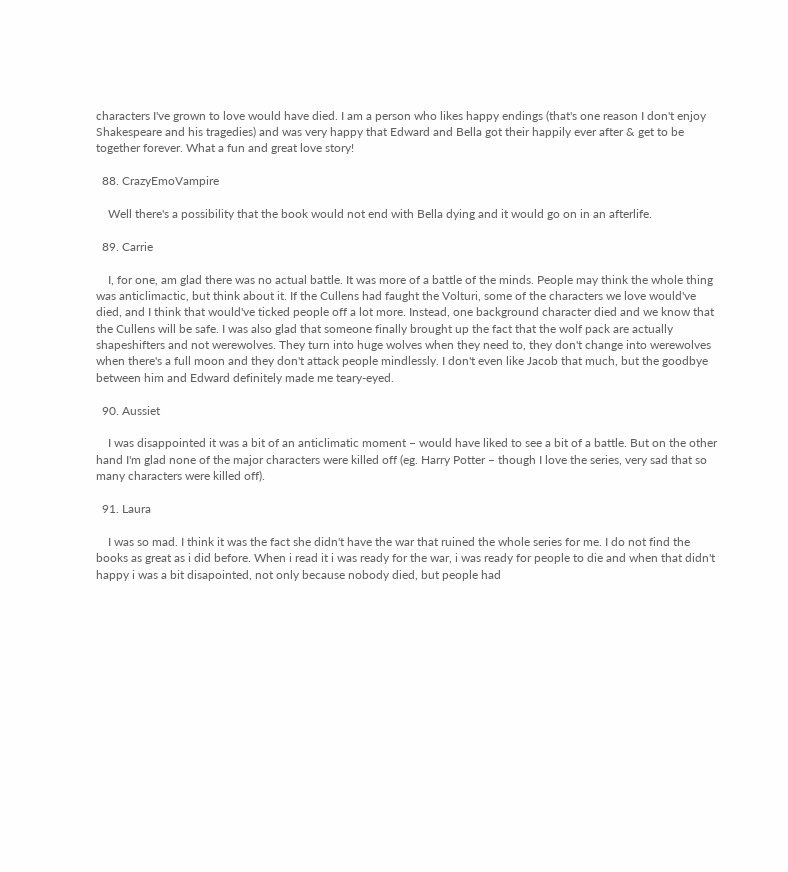characters I've grown to love would have died. I am a person who likes happy endings (that's one reason I don't enjoy Shakespeare and his tragedies) and was very happy that Edward and Bella got their happily ever after & get to be together forever. What a fun and great love story!

  88. CrazyEmoVampire

    Well there's a possibility that the book would not end with Bella dying and it would go on in an afterlife.

  89. Carrie

    I, for one, am glad there was no actual battle. It was more of a battle of the minds. People may think the whole thing was anticlimactic, but think about it. If the Cullens had faught the Volturi, some of the characters we love would've died, and I think that would've ticked people off a lot more. Instead, one background character died and we know that the Cullens will be safe. I was also glad that someone finally brought up the fact that the wolf pack are actually shapeshifters and not werewolves. They turn into huge wolves when they need to, they don't change into werewolves when there's a full moon and they don't attack people mindlessly. I don't even like Jacob that much, but the goodbye between him and Edward definitely made me teary-eyed.

  90. Aussiet

    I was disappointed it was a bit of an anticlimatic moment – would have liked to see a bit of a battle. But on the other hand I'm glad none of the major characters were killed off (eg. Harry Potter – though I love the series, very sad that so many characters were killed off).

  91. Laura

    I was so mad. I think it was the fact she didn't have the war that ruined the whole series for me. I do not find the books as great as i did before. When i read it i was ready for the war, i was ready for people to die and when that didn't happy i was a bit disapointed, not only because nobody died, but people had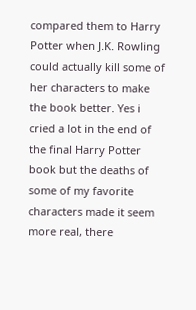compared them to Harry Potter when J.K. Rowling could actually kill some of her characters to make the book better. Yes i cried a lot in the end of the final Harry Potter book but the deaths of some of my favorite characters made it seem more real, there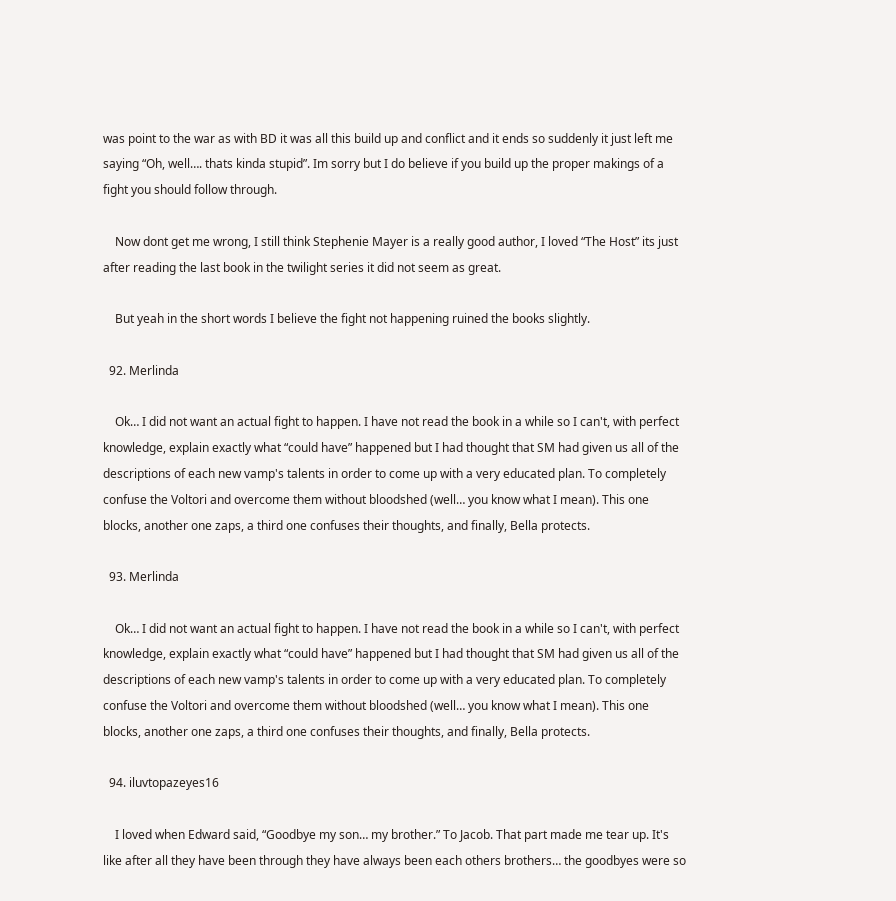was point to the war as with BD it was all this build up and conflict and it ends so suddenly it just left me saying “Oh, well…. thats kinda stupid”. Im sorry but I do believe if you build up the proper makings of a fight you should follow through.

    Now dont get me wrong, I still think Stephenie Mayer is a really good author, I loved “The Host” its just after reading the last book in the twilight series it did not seem as great.

    But yeah in the short words I believe the fight not happening ruined the books slightly.

  92. Merlinda

    Ok… I did not want an actual fight to happen. I have not read the book in a while so I can't, with perfect knowledge, explain exactly what “could have” happened but I had thought that SM had given us all of the descriptions of each new vamp's talents in order to come up with a very educated plan. To completely confuse the Voltori and overcome them without bloodshed (well… you know what I mean). This one blocks, another one zaps, a third one confuses their thoughts, and finally, Bella protects.

  93. Merlinda

    Ok… I did not want an actual fight to happen. I have not read the book in a while so I can't, with perfect knowledge, explain exactly what “could have” happened but I had thought that SM had given us all of the descriptions of each new vamp's talents in order to come up with a very educated plan. To completely confuse the Voltori and overcome them without bloodshed (well… you know what I mean). This one blocks, another one zaps, a third one confuses their thoughts, and finally, Bella protects.

  94. iluvtopazeyes16

    I loved when Edward said, “Goodbye my son… my brother.” To Jacob. That part made me tear up. It's like after all they have been through they have always been each others brothers… the goodbyes were so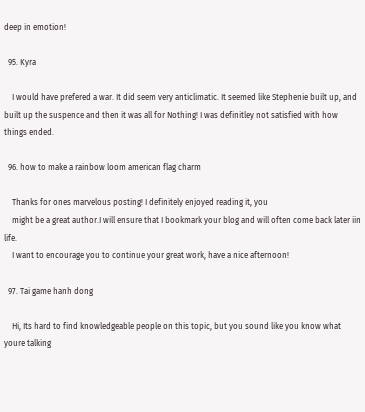deep in emotion!

  95. Kyra

    I would have prefered a war. It did seem very anticlimatic. It seemed like Stephenie built up, and built up the suspence and then it was all for Nothing! I was definitley not satisfied with how things ended.

  96. how to make a rainbow loom american flag charm

    Thanks for ones marvelous posting! I definitely enjoyed reading it, you
    might be a great author.I will ensure that I bookmark your blog and will often come back later iin life.
    I want to encourage you to continue your great work, have a nice afternoon!

  97. Tai game hanh dong

    Hi, Its hard to find knowledgeable people on this topic, but you sound like you know what youre talking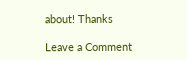about! Thanks

Leave a Comment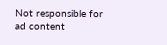Not responsible for ad content